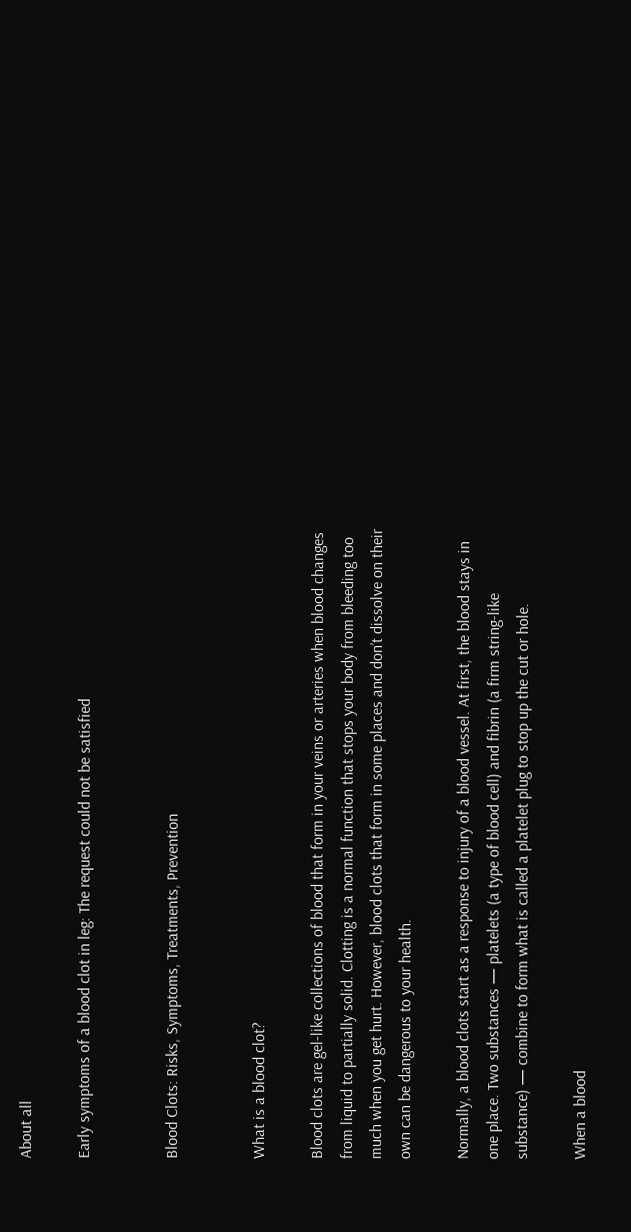About all

Early symptoms of a blood clot in leg: The request could not be satisfied


Blood Clots: Risks, Symptoms, Treatments, Prevention


What is a blood clot?

Blood clots are gel-like collections of blood that form in your veins or arteries when blood changes from liquid to partially solid. Clotting is a normal function that stops your body from bleeding too much when you get hurt. However, blood clots that form in some places and don’t dissolve on their own can be dangerous to your health.

Normally, a blood clots start as a response to injury of a blood vessel. At first, the blood stays in one place. Two substances — platelets (a type of blood cell) and fibrin (a firm string-like substance) — combine to form what is called a platelet plug to stop up the cut or hole.

When a blood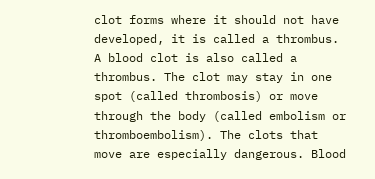clot forms where it should not have developed, it is called a thrombus. A blood clot is also called a thrombus. The clot may stay in one spot (called thrombosis) or move through the body (called embolism or thromboembolism). The clots that move are especially dangerous. Blood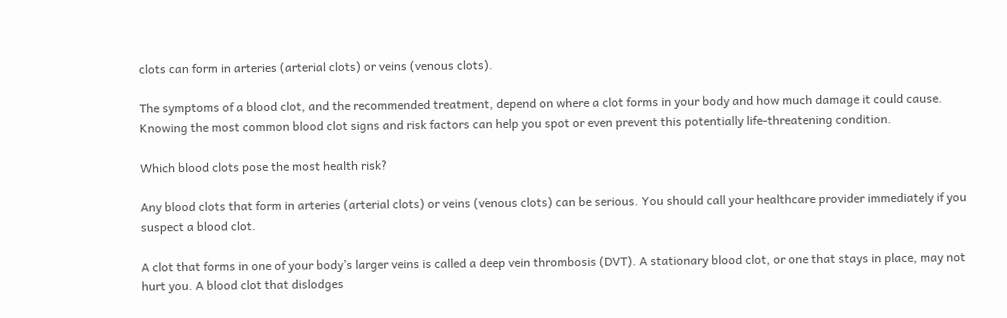clots can form in arteries (arterial clots) or veins (venous clots).

The symptoms of a blood clot, and the recommended treatment, depend on where a clot forms in your body and how much damage it could cause. Knowing the most common blood clot signs and risk factors can help you spot or even prevent this potentially life-threatening condition.

Which blood clots pose the most health risk?

Any blood clots that form in arteries (arterial clots) or veins (venous clots) can be serious. You should call your healthcare provider immediately if you suspect a blood clot.

A clot that forms in one of your body’s larger veins is called a deep vein thrombosis (DVT). A stationary blood clot, or one that stays in place, may not hurt you. A blood clot that dislodges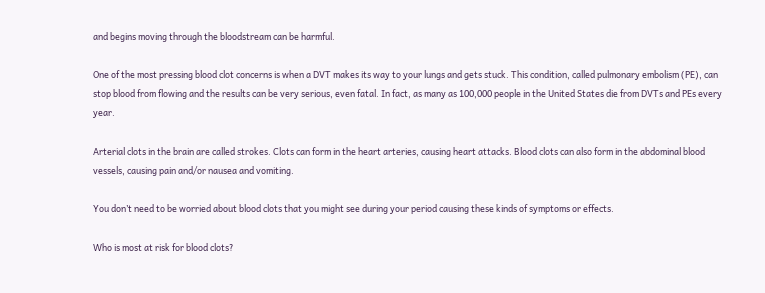and begins moving through the bloodstream can be harmful.

One of the most pressing blood clot concerns is when a DVT makes its way to your lungs and gets stuck. This condition, called pulmonary embolism (PE), can stop blood from flowing and the results can be very serious, even fatal. In fact, as many as 100,000 people in the United States die from DVTs and PEs every year.

Arterial clots in the brain are called strokes. Clots can form in the heart arteries, causing heart attacks. Blood clots can also form in the abdominal blood vessels, causing pain and/or nausea and vomiting.

You don’t need to be worried about blood clots that you might see during your period causing these kinds of symptoms or effects.

Who is most at risk for blood clots?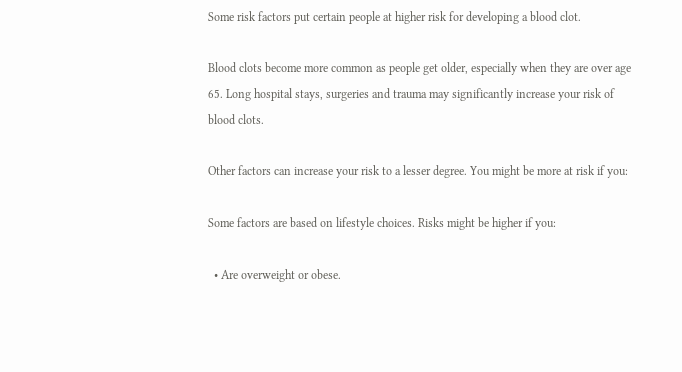Some risk factors put certain people at higher risk for developing a blood clot.

Blood clots become more common as people get older, especially when they are over age 65. Long hospital stays, surgeries and trauma may significantly increase your risk of blood clots.

Other factors can increase your risk to a lesser degree. You might be more at risk if you:

Some factors are based on lifestyle choices. Risks might be higher if you:

  • Are overweight or obese.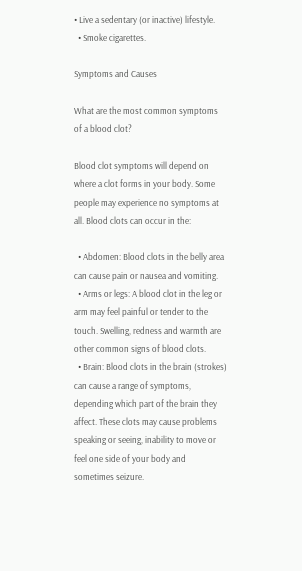• Live a sedentary (or inactive) lifestyle.
  • Smoke cigarettes.

Symptoms and Causes

What are the most common symptoms of a blood clot?

Blood clot symptoms will depend on where a clot forms in your body. Some people may experience no symptoms at all. Blood clots can occur in the:

  • Abdomen: Blood clots in the belly area can cause pain or nausea and vomiting.
  • Arms or legs: A blood clot in the leg or arm may feel painful or tender to the touch. Swelling, redness and warmth are other common signs of blood clots.
  • Brain: Blood clots in the brain (strokes) can cause a range of symptoms, depending which part of the brain they affect. These clots may cause problems speaking or seeing, inability to move or feel one side of your body and sometimes seizure.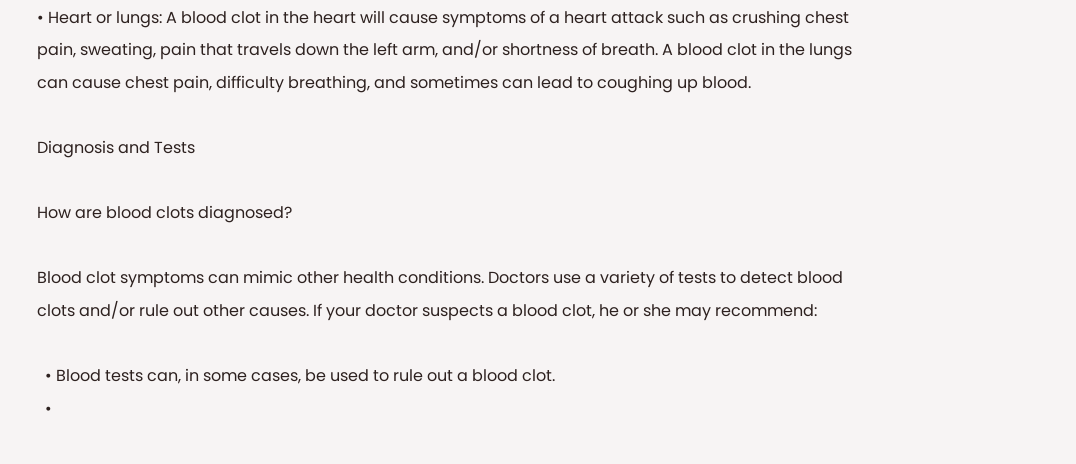• Heart or lungs: A blood clot in the heart will cause symptoms of a heart attack such as crushing chest pain, sweating, pain that travels down the left arm, and/or shortness of breath. A blood clot in the lungs can cause chest pain, difficulty breathing, and sometimes can lead to coughing up blood.

Diagnosis and Tests

How are blood clots diagnosed?

Blood clot symptoms can mimic other health conditions. Doctors use a variety of tests to detect blood clots and/or rule out other causes. If your doctor suspects a blood clot, he or she may recommend:

  • Blood tests can, in some cases, be used to rule out a blood clot.
  •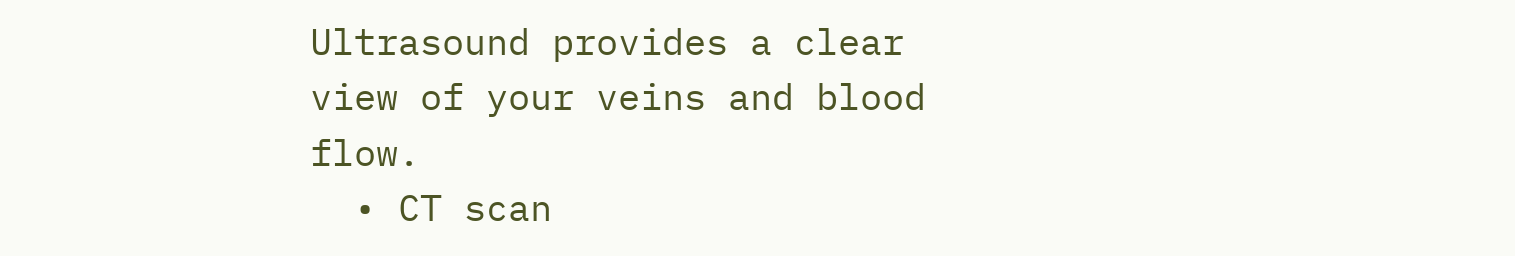Ultrasound provides a clear view of your veins and blood flow.
  • CT scan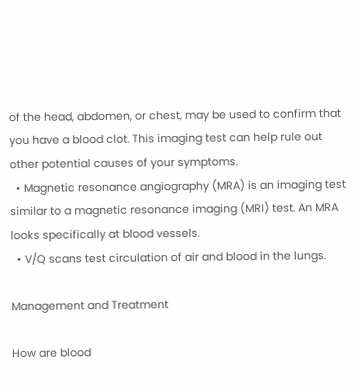of the head, abdomen, or chest, may be used to confirm that you have a blood clot. This imaging test can help rule out other potential causes of your symptoms.
  • Magnetic resonance angiography (MRA) is an imaging test similar to a magnetic resonance imaging (MRI) test. An MRA looks specifically at blood vessels.
  • V/Q scans test circulation of air and blood in the lungs.

Management and Treatment

How are blood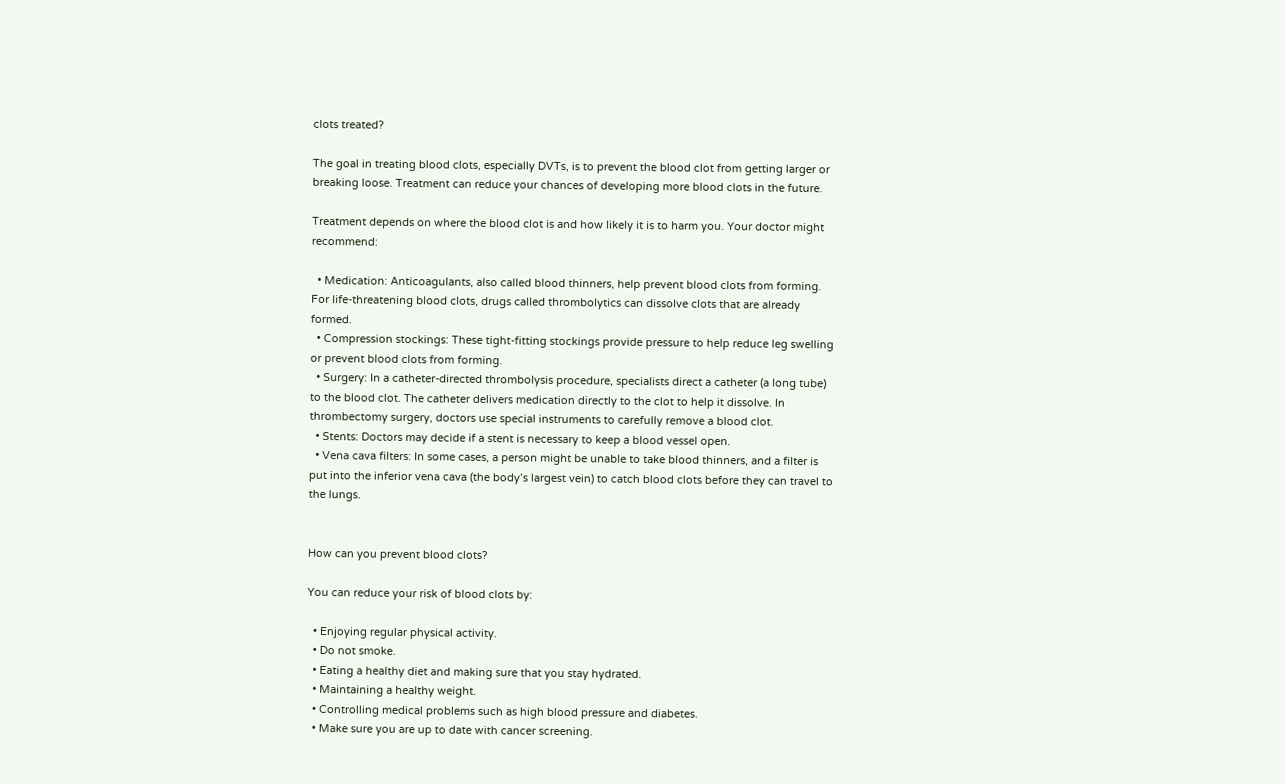clots treated?

The goal in treating blood clots, especially DVTs, is to prevent the blood clot from getting larger or breaking loose. Treatment can reduce your chances of developing more blood clots in the future.

Treatment depends on where the blood clot is and how likely it is to harm you. Your doctor might recommend:

  • Medication: Anticoagulants, also called blood thinners, help prevent blood clots from forming. For life-threatening blood clots, drugs called thrombolytics can dissolve clots that are already formed.
  • Compression stockings: These tight-fitting stockings provide pressure to help reduce leg swelling or prevent blood clots from forming.
  • Surgery: In a catheter-directed thrombolysis procedure, specialists direct a catheter (a long tube) to the blood clot. The catheter delivers medication directly to the clot to help it dissolve. In thrombectomy surgery, doctors use special instruments to carefully remove a blood clot.
  • Stents: Doctors may decide if a stent is necessary to keep a blood vessel open.
  • Vena cava filters: In some cases, a person might be unable to take blood thinners, and a filter is put into the inferior vena cava (the body’s largest vein) to catch blood clots before they can travel to the lungs.


How can you prevent blood clots?

You can reduce your risk of blood clots by:

  • Enjoying regular physical activity.
  • Do not smoke.
  • Eating a healthy diet and making sure that you stay hydrated.
  • Maintaining a healthy weight.
  • Controlling medical problems such as high blood pressure and diabetes.
  • Make sure you are up to date with cancer screening.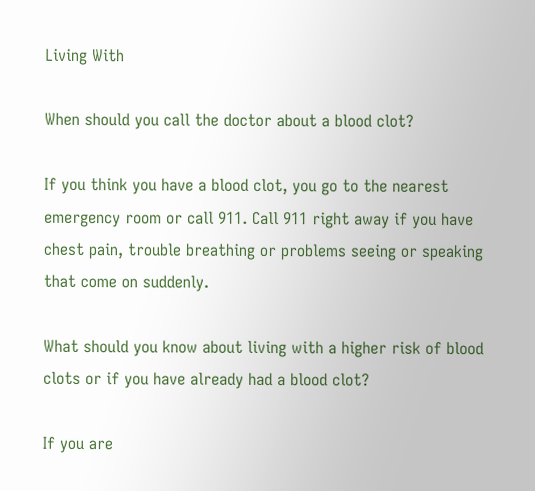Living With

When should you call the doctor about a blood clot?

If you think you have a blood clot, you go to the nearest emergency room or call 911. Call 911 right away if you have chest pain, trouble breathing or problems seeing or speaking that come on suddenly.

What should you know about living with a higher risk of blood clots or if you have already had a blood clot?

If you are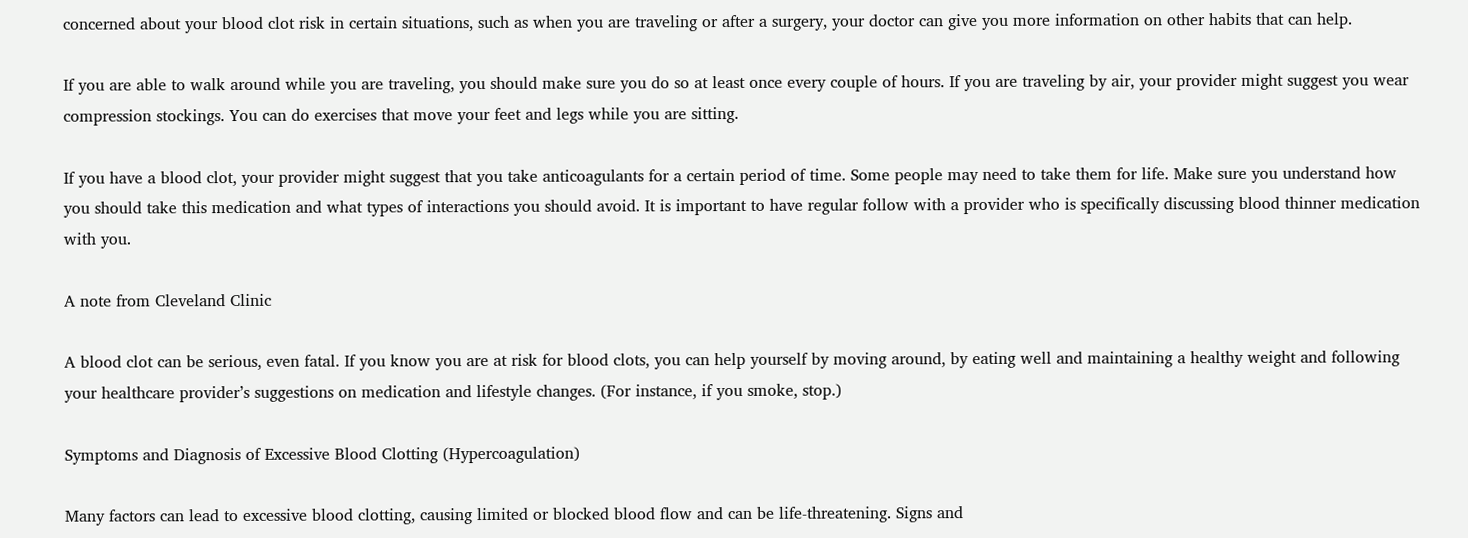concerned about your blood clot risk in certain situations, such as when you are traveling or after a surgery, your doctor can give you more information on other habits that can help.

If you are able to walk around while you are traveling, you should make sure you do so at least once every couple of hours. If you are traveling by air, your provider might suggest you wear compression stockings. You can do exercises that move your feet and legs while you are sitting.

If you have a blood clot, your provider might suggest that you take anticoagulants for a certain period of time. Some people may need to take them for life. Make sure you understand how you should take this medication and what types of interactions you should avoid. It is important to have regular follow with a provider who is specifically discussing blood thinner medication with you.

A note from Cleveland Clinic

A blood clot can be serious, even fatal. If you know you are at risk for blood clots, you can help yourself by moving around, by eating well and maintaining a healthy weight and following your healthcare provider’s suggestions on medication and lifestyle changes. (For instance, if you smoke, stop.)

Symptoms and Diagnosis of Excessive Blood Clotting (Hypercoagulation)

Many factors can lead to excessive blood clotting, causing limited or blocked blood flow and can be life-threatening. Signs and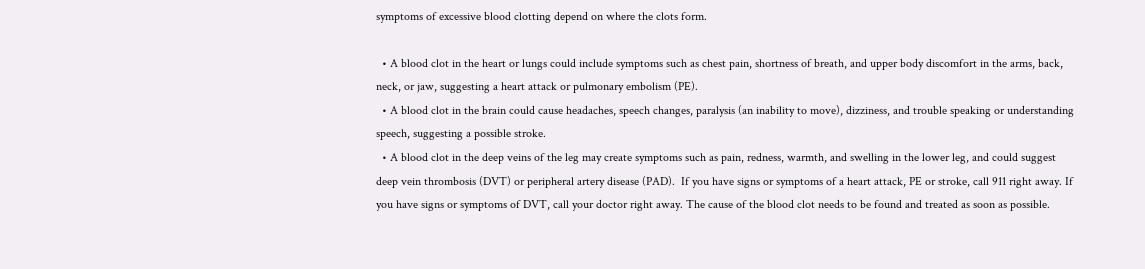symptoms of excessive blood clotting depend on where the clots form.

  • A blood clot in the heart or lungs could include symptoms such as chest pain, shortness of breath, and upper body discomfort in the arms, back, neck, or jaw, suggesting a heart attack or pulmonary embolism (PE).
  • A blood clot in the brain could cause headaches, speech changes, paralysis (an inability to move), dizziness, and trouble speaking or understanding speech, suggesting a possible stroke.
  • A blood clot in the deep veins of the leg may create symptoms such as pain, redness, warmth, and swelling in the lower leg, and could suggest deep vein thrombosis (DVT) or peripheral artery disease (PAD).  If you have signs or symptoms of a heart attack, PE or stroke, call 911 right away. If you have signs or symptoms of DVT, call your doctor right away. The cause of the blood clot needs to be found and treated as soon as possible.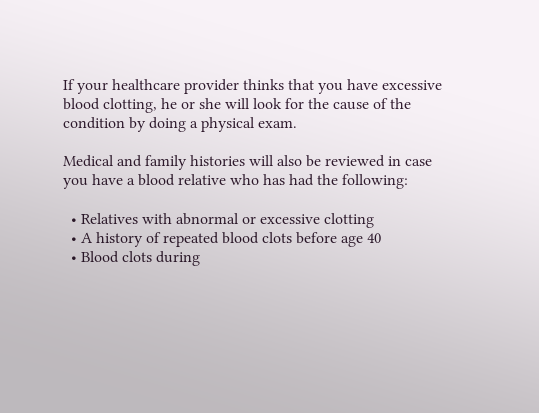If your healthcare provider thinks that you have excessive blood clotting, he or she will look for the cause of the condition by doing a physical exam.

Medical and family histories will also be reviewed in case you have a blood relative who has had the following:

  • Relatives with abnormal or excessive clotting
  • A history of repeated blood clots before age 40
  • Blood clots during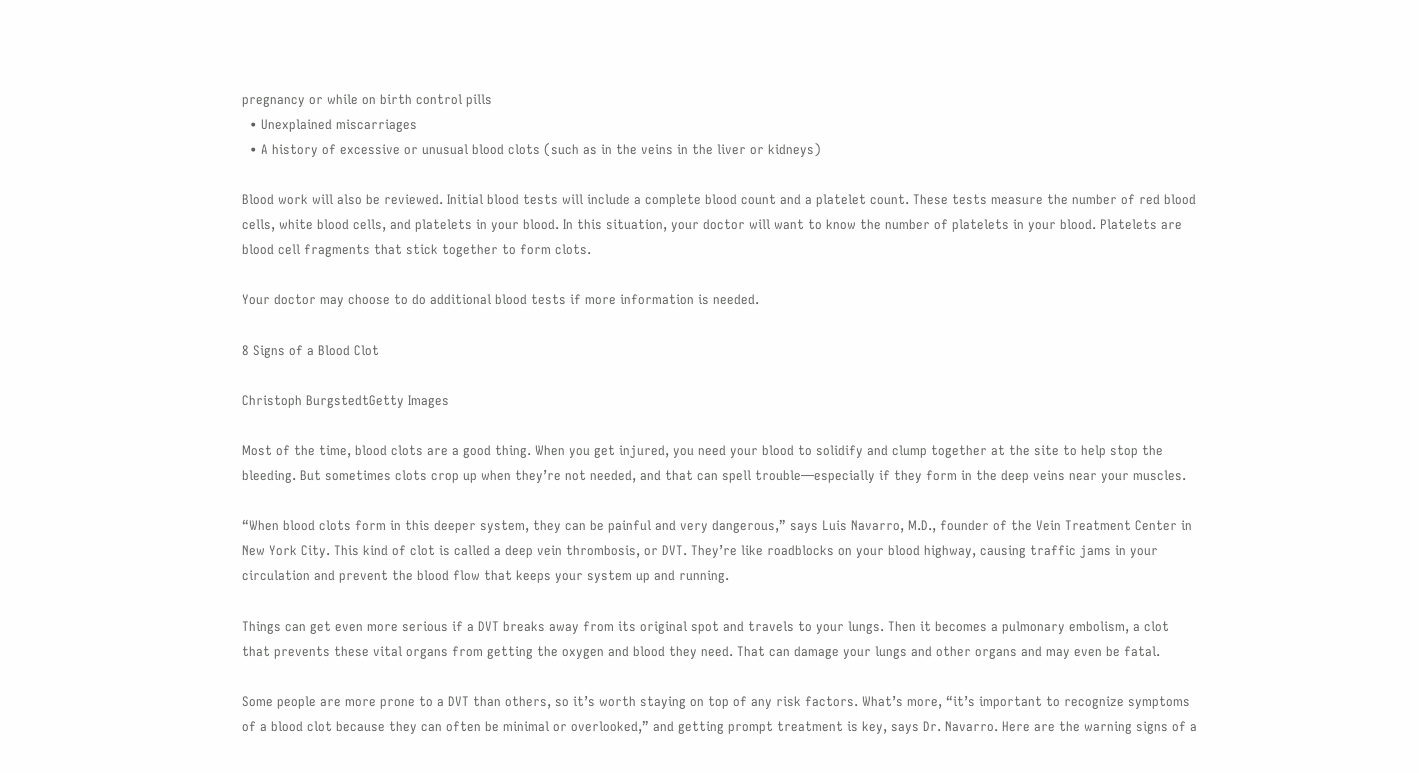pregnancy or while on birth control pills
  • Unexplained miscarriages
  • A history of excessive or unusual blood clots (such as in the veins in the liver or kidneys)

Blood work will also be reviewed. Initial blood tests will include a complete blood count and a platelet count. These tests measure the number of red blood cells, white blood cells, and platelets in your blood. In this situation, your doctor will want to know the number of platelets in your blood. Platelets are blood cell fragments that stick together to form clots.

Your doctor may choose to do additional blood tests if more information is needed.

8 Signs of a Blood Clot

Christoph BurgstedtGetty Images

Most of the time, blood clots are a good thing. When you get injured, you need your blood to solidify and clump together at the site to help stop the bleeding. But sometimes clots crop up when they’re not needed, and that can spell trouble—especially if they form in the deep veins near your muscles.

“When blood clots form in this deeper system, they can be painful and very dangerous,” says Luis Navarro, M.D., founder of the Vein Treatment Center in New York City. This kind of clot is called a deep vein thrombosis, or DVT. They’re like roadblocks on your blood highway, causing traffic jams in your circulation and prevent the blood flow that keeps your system up and running.

Things can get even more serious if a DVT breaks away from its original spot and travels to your lungs. Then it becomes a pulmonary embolism, a clot that prevents these vital organs from getting the oxygen and blood they need. That can damage your lungs and other organs and may even be fatal.

Some people are more prone to a DVT than others, so it’s worth staying on top of any risk factors. What’s more, “it’s important to recognize symptoms of a blood clot because they can often be minimal or overlooked,” and getting prompt treatment is key, says Dr. Navarro. Here are the warning signs of a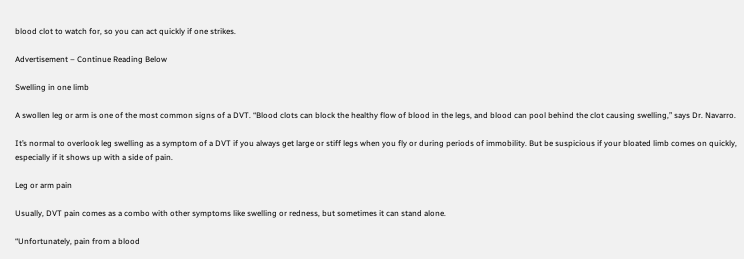blood clot to watch for, so you can act quickly if one strikes.

Advertisement – Continue Reading Below

Swelling in one limb

A swollen leg or arm is one of the most common signs of a DVT. “Blood clots can block the healthy flow of blood in the legs, and blood can pool behind the clot causing swelling,” says Dr. Navarro.

It’s normal to overlook leg swelling as a symptom of a DVT if you always get large or stiff legs when you fly or during periods of immobility. But be suspicious if your bloated limb comes on quickly, especially if it shows up with a side of pain.

Leg or arm pain

Usually, DVT pain comes as a combo with other symptoms like swelling or redness, but sometimes it can stand alone.

“Unfortunately, pain from a blood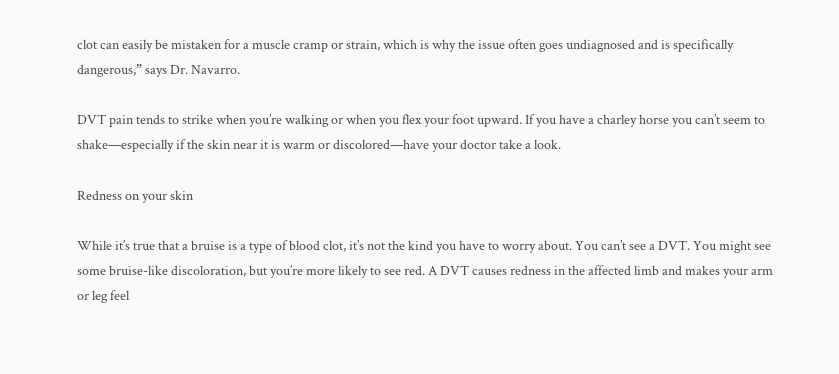clot can easily be mistaken for a muscle cramp or strain, which is why the issue often goes undiagnosed and is specifically dangerous,” says Dr. Navarro.

DVT pain tends to strike when you’re walking or when you flex your foot upward. If you have a charley horse you can’t seem to shake—especially if the skin near it is warm or discolored—have your doctor take a look.

Redness on your skin

While it’s true that a bruise is a type of blood clot, it’s not the kind you have to worry about. You can’t see a DVT. You might see some bruise-like discoloration, but you’re more likely to see red. A DVT causes redness in the affected limb and makes your arm or leg feel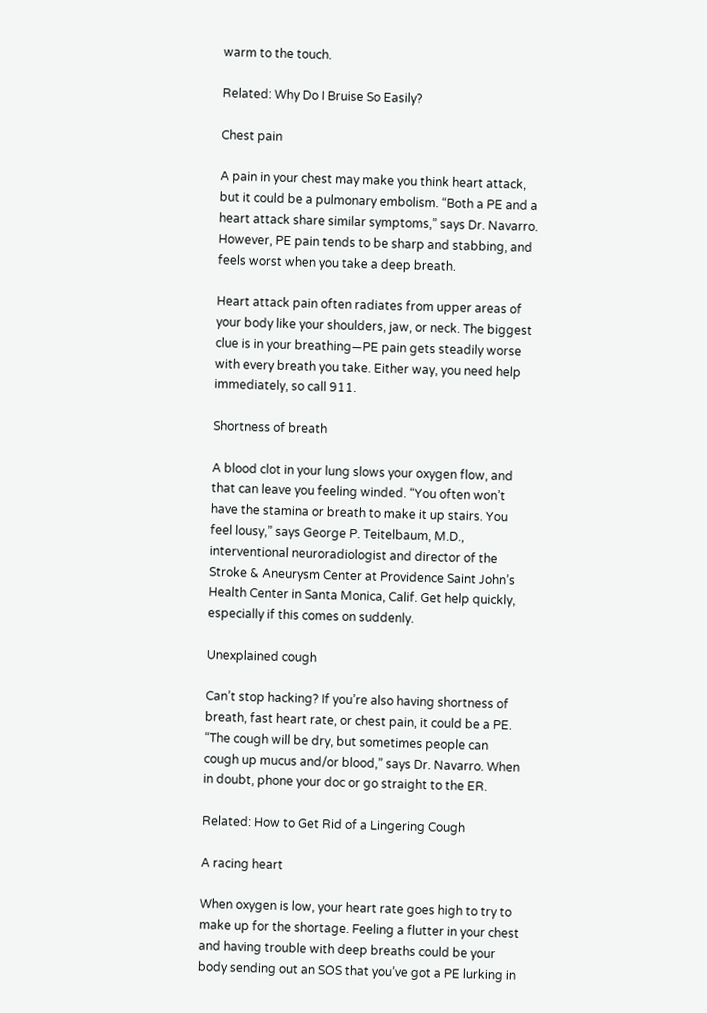warm to the touch.

Related: Why Do I Bruise So Easily?

Chest pain

A pain in your chest may make you think heart attack, but it could be a pulmonary embolism. “Both a PE and a heart attack share similar symptoms,” says Dr. Navarro. However, PE pain tends to be sharp and stabbing, and feels worst when you take a deep breath.

Heart attack pain often radiates from upper areas of your body like your shoulders, jaw, or neck. The biggest clue is in your breathing—PE pain gets steadily worse with every breath you take. Either way, you need help immediately, so call 911.

Shortness of breath

A blood clot in your lung slows your oxygen flow, and that can leave you feeling winded. “You often won’t have the stamina or breath to make it up stairs. You feel lousy,” says George P. Teitelbaum, M.D., interventional neuroradiologist and director of the Stroke & Aneurysm Center at Providence Saint John’s Health Center in Santa Monica, Calif. Get help quickly, especially if this comes on suddenly.

Unexplained cough

Can’t stop hacking? If you’re also having shortness of breath, fast heart rate, or chest pain, it could be a PE. “The cough will be dry, but sometimes people can cough up mucus and/or blood,” says Dr. Navarro. When in doubt, phone your doc or go straight to the ER.

Related: How to Get Rid of a Lingering Cough

A racing heart

When oxygen is low, your heart rate goes high to try to make up for the shortage. Feeling a flutter in your chest and having trouble with deep breaths could be your body sending out an SOS that you’ve got a PE lurking in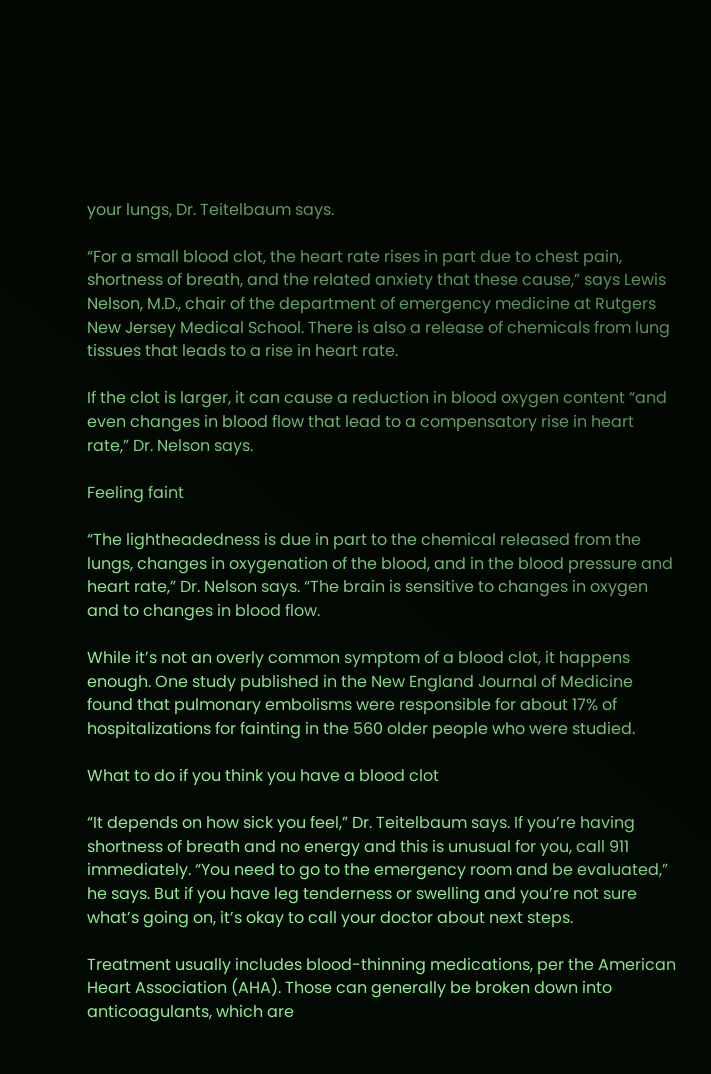your lungs, Dr. Teitelbaum says.

“For a small blood clot, the heart rate rises in part due to chest pain, shortness of breath, and the related anxiety that these cause,” says Lewis Nelson, M.D., chair of the department of emergency medicine at Rutgers New Jersey Medical School. There is also a release of chemicals from lung tissues that leads to a rise in heart rate.

If the clot is larger, it can cause a reduction in blood oxygen content “and even changes in blood flow that lead to a compensatory rise in heart rate,” Dr. Nelson says.

Feeling faint

“The lightheadedness is due in part to the chemical released from the lungs, changes in oxygenation of the blood, and in the blood pressure and heart rate,” Dr. Nelson says. “The brain is sensitive to changes in oxygen and to changes in blood flow.

While it’s not an overly common symptom of a blood clot, it happens enough. One study published in the New England Journal of Medicine found that pulmonary embolisms were responsible for about 17% of hospitalizations for fainting in the 560 older people who were studied.

What to do if you think you have a blood clot

“It depends on how sick you feel,” Dr. Teitelbaum says. If you’re having shortness of breath and no energy and this is unusual for you, call 911 immediately. “You need to go to the emergency room and be evaluated,” he says. But if you have leg tenderness or swelling and you’re not sure what’s going on, it’s okay to call your doctor about next steps.

Treatment usually includes blood-thinning medications, per the American Heart Association (AHA). Those can generally be broken down into anticoagulants, which are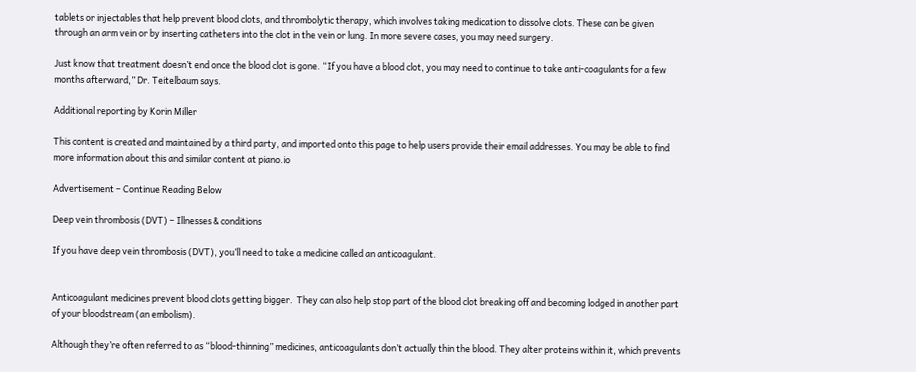tablets or injectables that help prevent blood clots, and thrombolytic therapy, which involves taking medication to dissolve clots. These can be given through an arm vein or by inserting catheters into the clot in the vein or lung. In more severe cases, you may need surgery.

Just know that treatment doesn’t end once the blood clot is gone. “If you have a blood clot, you may need to continue to take anti-coagulants for a few months afterward,” Dr. Teitelbaum says.

Additional reporting by Korin Miller

This content is created and maintained by a third party, and imported onto this page to help users provide their email addresses. You may be able to find more information about this and similar content at piano.io

Advertisement – Continue Reading Below

Deep vein thrombosis (DVT) – Illnesses & conditions

If you have deep vein thrombosis (DVT), you’ll need to take a medicine called an anticoagulant.


Anticoagulant medicines prevent blood clots getting bigger.  They can also help stop part of the blood clot breaking off and becoming lodged in another part of your bloodstream (an embolism).

Although they’re often referred to as “blood-thinning” medicines, anticoagulants don’t actually thin the blood. They alter proteins within it, which prevents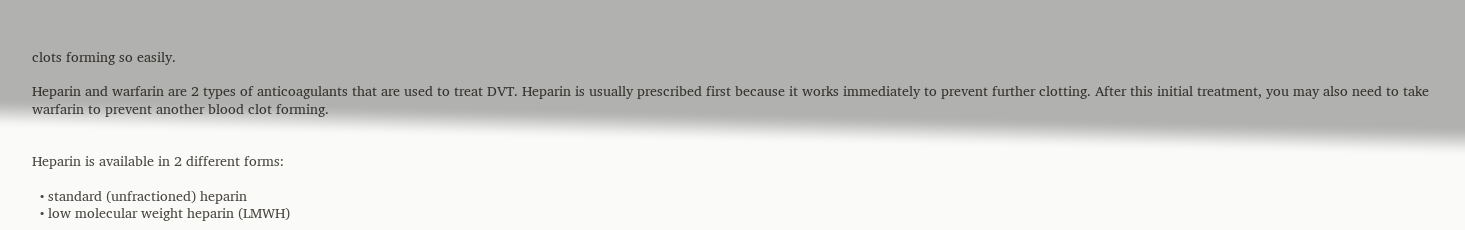clots forming so easily.

Heparin and warfarin are 2 types of anticoagulants that are used to treat DVT. Heparin is usually prescribed first because it works immediately to prevent further clotting. After this initial treatment, you may also need to take warfarin to prevent another blood clot forming.


Heparin is available in 2 different forms:

  • standard (unfractioned) heparin
  • low molecular weight heparin (LMWH)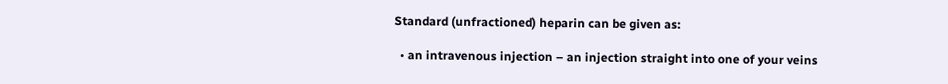Standard (unfractioned) heparin can be given as:

  • an intravenous injection – an injection straight into one of your veins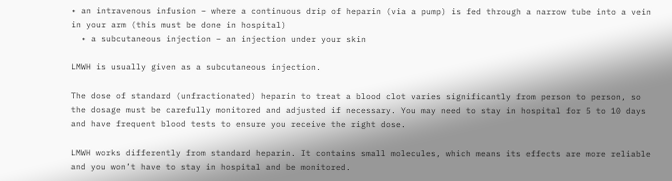• an intravenous infusion – where a continuous drip of heparin (via a pump) is fed through a narrow tube into a vein in your arm (this must be done in hospital)
  • a subcutaneous injection – an injection under your skin

LMWH is usually given as a subcutaneous injection.

The dose of standard (unfractionated) heparin to treat a blood clot varies significantly from person to person, so the dosage must be carefully monitored and adjusted if necessary. You may need to stay in hospital for 5 to 10 days and have frequent blood tests to ensure you receive the right dose.

LMWH works differently from standard heparin. It contains small molecules, which means its effects are more reliable and you won’t have to stay in hospital and be monitored.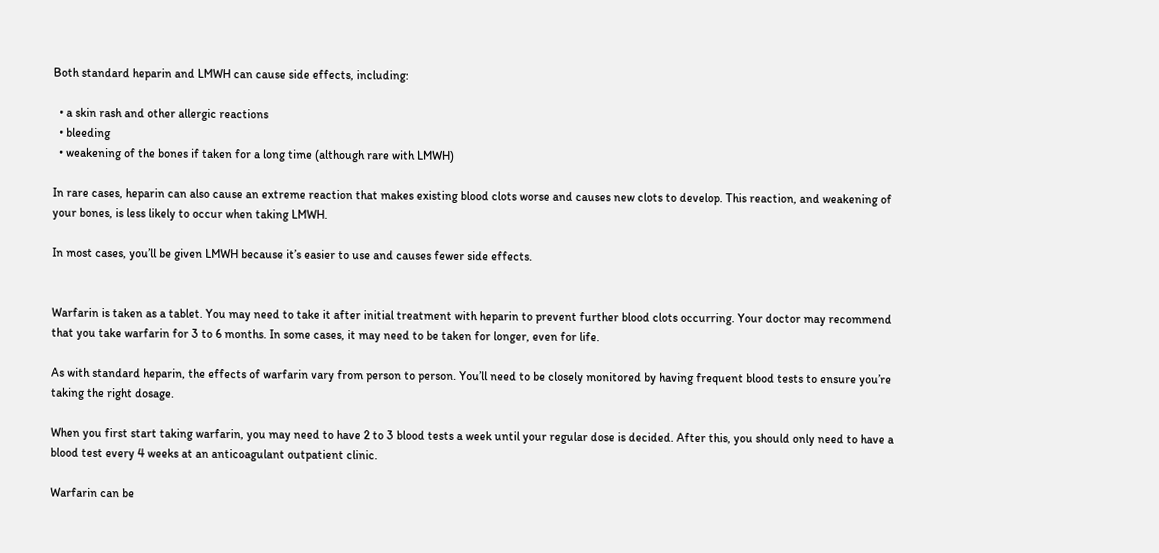Both standard heparin and LMWH can cause side effects, including:

  • a skin rash and other allergic reactions
  • bleeding
  • weakening of the bones if taken for a long time (although rare with LMWH)

In rare cases, heparin can also cause an extreme reaction that makes existing blood clots worse and causes new clots to develop. This reaction, and weakening of your bones, is less likely to occur when taking LMWH.

In most cases, you’ll be given LMWH because it’s easier to use and causes fewer side effects.


Warfarin is taken as a tablet. You may need to take it after initial treatment with heparin to prevent further blood clots occurring. Your doctor may recommend that you take warfarin for 3 to 6 months. In some cases, it may need to be taken for longer, even for life.

As with standard heparin, the effects of warfarin vary from person to person. You’ll need to be closely monitored by having frequent blood tests to ensure you’re taking the right dosage.

When you first start taking warfarin, you may need to have 2 to 3 blood tests a week until your regular dose is decided. After this, you should only need to have a blood test every 4 weeks at an anticoagulant outpatient clinic.

Warfarin can be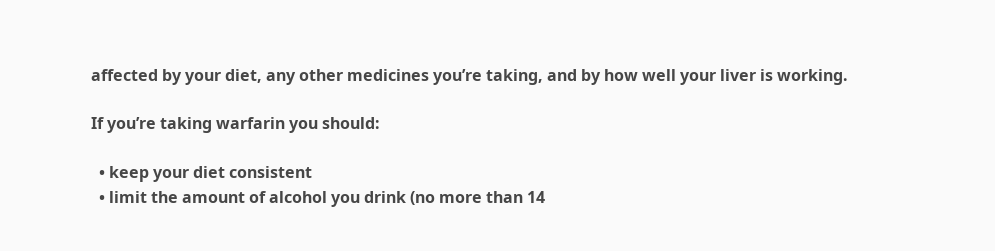affected by your diet, any other medicines you’re taking, and by how well your liver is working.

If you’re taking warfarin you should:

  • keep your diet consistent
  • limit the amount of alcohol you drink (no more than 14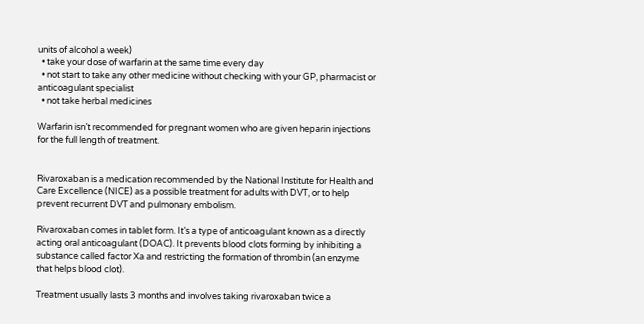units of alcohol a week)
  • take your dose of warfarin at the same time every day
  • not start to take any other medicine without checking with your GP, pharmacist or anticoagulant specialist
  • not take herbal medicines

Warfarin isn’t recommended for pregnant women who are given heparin injections for the full length of treatment.


Rivaroxaban is a medication recommended by the National Institute for Health and Care Excellence (NICE) as a possible treatment for adults with DVT, or to help prevent recurrent DVT and pulmonary embolism.

Rivaroxaban comes in tablet form. It’s a type of anticoagulant known as a directly acting oral anticoagulant (DOAC). It prevents blood clots forming by inhibiting a substance called factor Xa and restricting the formation of thrombin (an enzyme that helps blood clot).

Treatment usually lasts 3 months and involves taking rivaroxaban twice a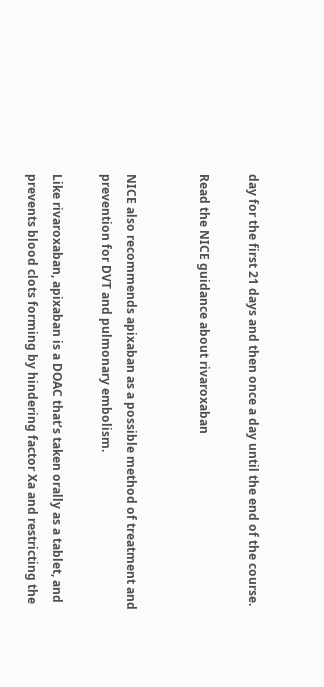day for the first 21 days and then once a day until the end of the course.

Read the NICE guidance about rivaroxaban


NICE also recommends apixaban as a possible method of treatment and prevention for DVT and pulmonary embolism.

Like rivaroxaban, apixaban is a DOAC that’s taken orally as a tablet, and prevents blood clots forming by hindering factor Xa and restricting the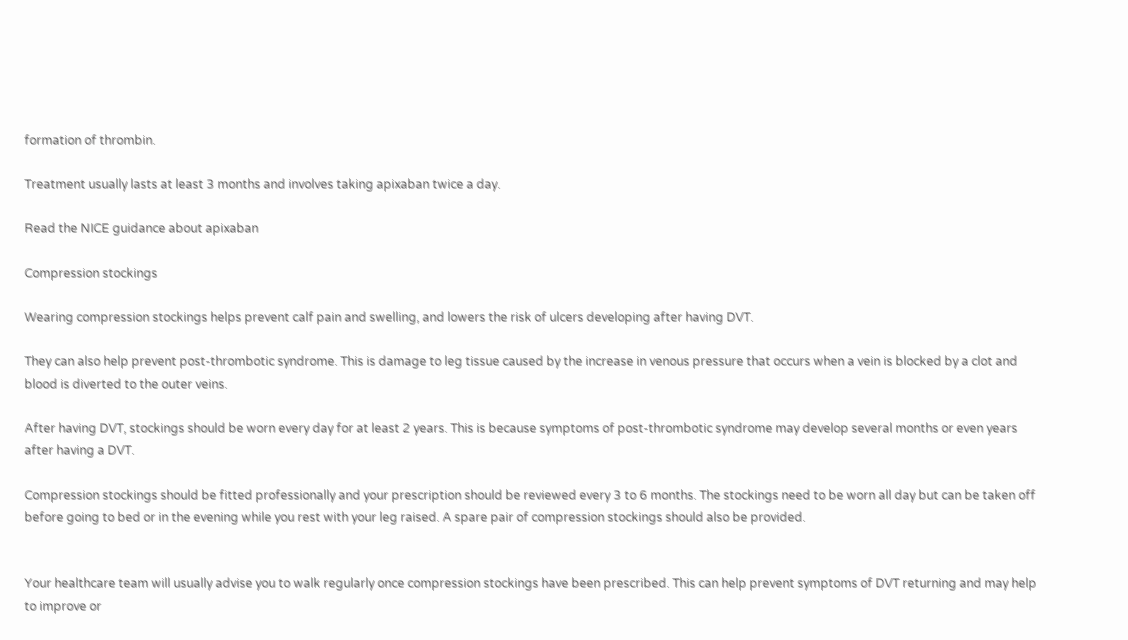formation of thrombin.

Treatment usually lasts at least 3 months and involves taking apixaban twice a day.

Read the NICE guidance about apixaban

Compression stockings

Wearing compression stockings helps prevent calf pain and swelling, and lowers the risk of ulcers developing after having DVT.

They can also help prevent post-thrombotic syndrome. This is damage to leg tissue caused by the increase in venous pressure that occurs when a vein is blocked by a clot and blood is diverted to the outer veins.

After having DVT, stockings should be worn every day for at least 2 years. This is because symptoms of post-thrombotic syndrome may develop several months or even years after having a DVT.

Compression stockings should be fitted professionally and your prescription should be reviewed every 3 to 6 months. The stockings need to be worn all day but can be taken off before going to bed or in the evening while you rest with your leg raised. A spare pair of compression stockings should also be provided.


Your healthcare team will usually advise you to walk regularly once compression stockings have been prescribed. This can help prevent symptoms of DVT returning and may help to improve or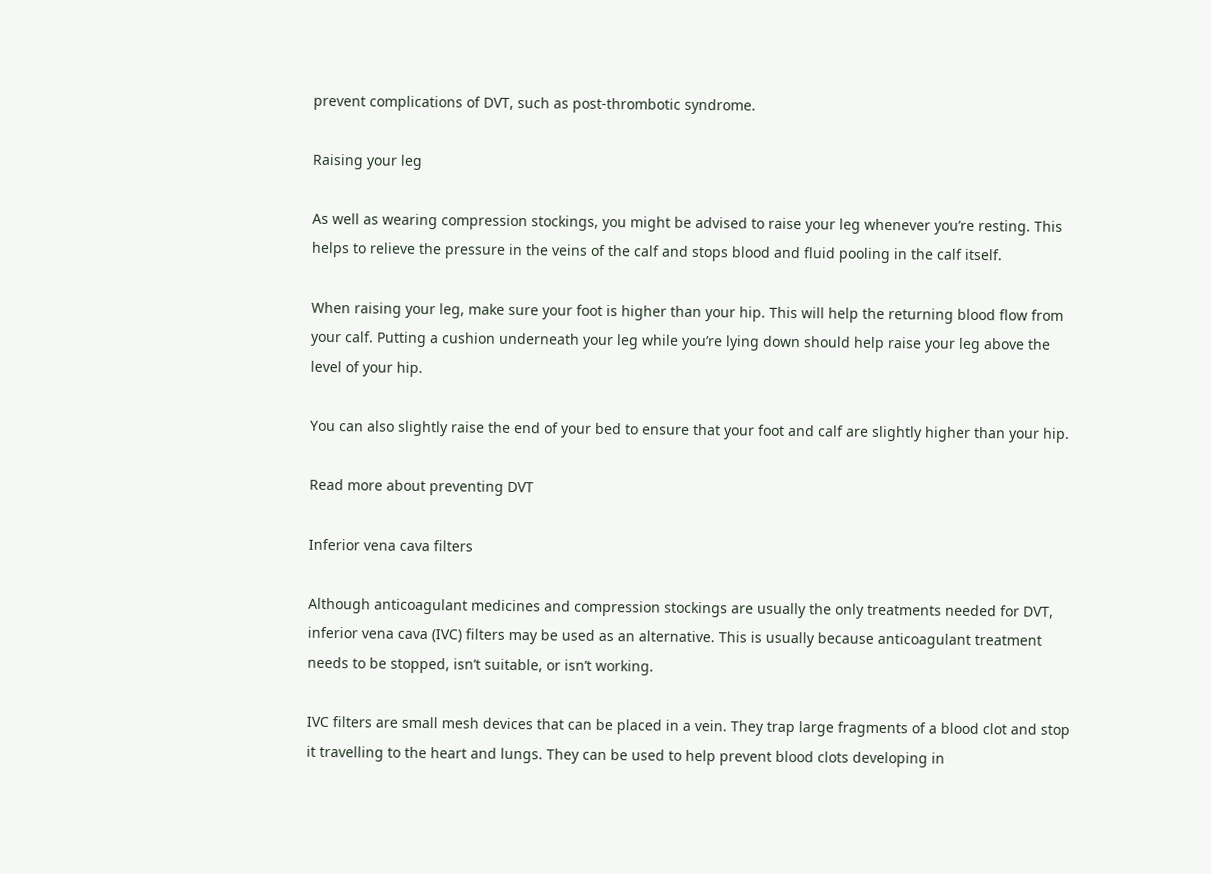prevent complications of DVT, such as post-thrombotic syndrome.

Raising your leg

As well as wearing compression stockings, you might be advised to raise your leg whenever you’re resting. This helps to relieve the pressure in the veins of the calf and stops blood and fluid pooling in the calf itself.

When raising your leg, make sure your foot is higher than your hip. This will help the returning blood flow from your calf. Putting a cushion underneath your leg while you’re lying down should help raise your leg above the level of your hip.

You can also slightly raise the end of your bed to ensure that your foot and calf are slightly higher than your hip.

Read more about preventing DVT

Inferior vena cava filters

Although anticoagulant medicines and compression stockings are usually the only treatments needed for DVT, inferior vena cava (IVC) filters may be used as an alternative. This is usually because anticoagulant treatment needs to be stopped, isn’t suitable, or isn’t working.

IVC filters are small mesh devices that can be placed in a vein. They trap large fragments of a blood clot and stop it travelling to the heart and lungs. They can be used to help prevent blood clots developing in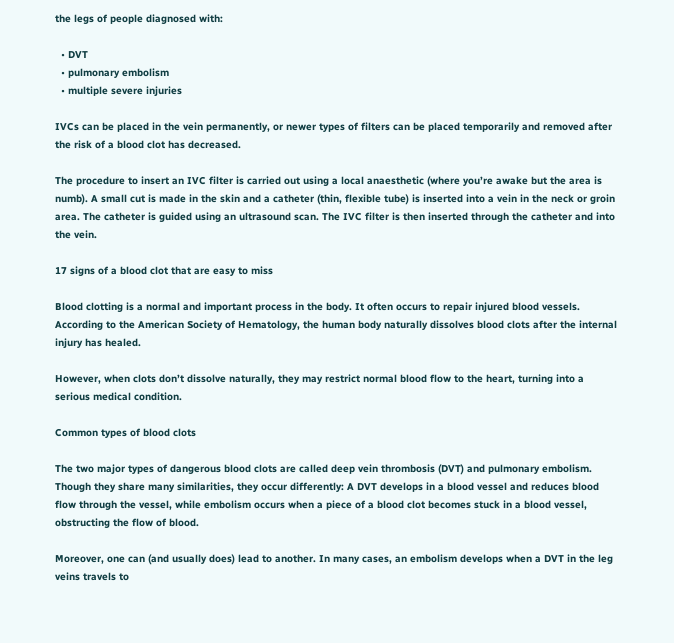the legs of people diagnosed with:

  • DVT
  • pulmonary embolism
  • multiple severe injuries

IVCs can be placed in the vein permanently, or newer types of filters can be placed temporarily and removed after the risk of a blood clot has decreased.

The procedure to insert an IVC filter is carried out using a local anaesthetic (where you’re awake but the area is numb). A small cut is made in the skin and a catheter (thin, flexible tube) is inserted into a vein in the neck or groin area. The catheter is guided using an ultrasound scan. The IVC filter is then inserted through the catheter and into the vein.

17 signs of a blood clot that are easy to miss

Blood clotting is a normal and important process in the body. It often occurs to repair injured blood vessels. According to the American Society of Hematology, the human body naturally dissolves blood clots after the internal injury has healed.

However, when clots don’t dissolve naturally, they may restrict normal blood flow to the heart, turning into a serious medical condition.

Common types of blood clots

The two major types of dangerous blood clots are called deep vein thrombosis (DVT) and pulmonary embolism. Though they share many similarities, they occur differently: A DVT develops in a blood vessel and reduces blood flow through the vessel, while embolism occurs when a piece of a blood clot becomes stuck in a blood vessel, obstructing the flow of blood.

Moreover, one can (and usually does) lead to another. In many cases, an embolism develops when a DVT in the leg veins travels to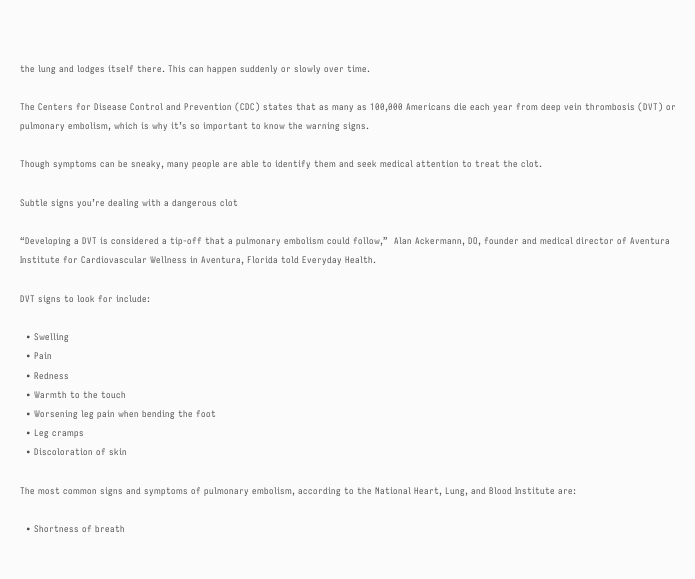the lung and lodges itself there. This can happen suddenly or slowly over time.

The Centers for Disease Control and Prevention (CDC) states that as many as 100,000 Americans die each year from deep vein thrombosis (DVT) or pulmonary embolism, which is why it’s so important to know the warning signs.

Though symptoms can be sneaky, many people are able to identify them and seek medical attention to treat the clot.

Subtle signs you’re dealing with a dangerous clot

“Developing a DVT is considered a tip-off that a pulmonary embolism could follow,”  Alan Ackermann, DO, founder and medical director of Aventura Institute for Cardiovascular Wellness in Aventura, Florida told Everyday Health.

DVT signs to look for include:

  • Swelling
  • Pain
  • Redness
  • Warmth to the touch
  • Worsening leg pain when bending the foot
  • Leg cramps
  • Discoloration of skin

The most common signs and symptoms of pulmonary embolism, according to the National Heart, Lung, and Blood Institute are:

  • Shortness of breath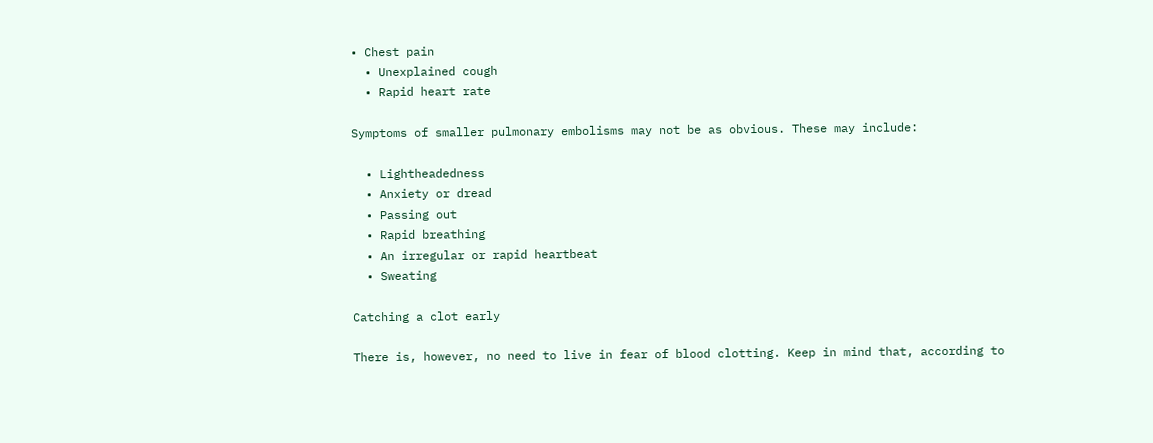• Chest pain
  • Unexplained cough
  • Rapid heart rate

Symptoms of smaller pulmonary embolisms may not be as obvious. These may include:

  • Lightheadedness
  • Anxiety or dread
  • Passing out
  • Rapid breathing
  • An irregular or rapid heartbeat
  • Sweating

Catching a clot early

There is, however, no need to live in fear of blood clotting. Keep in mind that, according to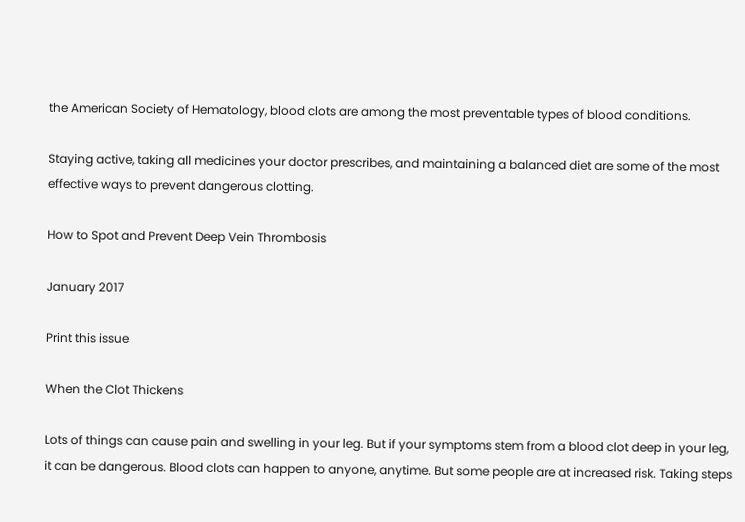the American Society of Hematology, blood clots are among the most preventable types of blood conditions.

Staying active, taking all medicines your doctor prescribes, and maintaining a balanced diet are some of the most effective ways to prevent dangerous clotting.

How to Spot and Prevent Deep Vein Thrombosis

January 2017

Print this issue

When the Clot Thickens

Lots of things can cause pain and swelling in your leg. But if your symptoms stem from a blood clot deep in your leg, it can be dangerous. Blood clots can happen to anyone, anytime. But some people are at increased risk. Taking steps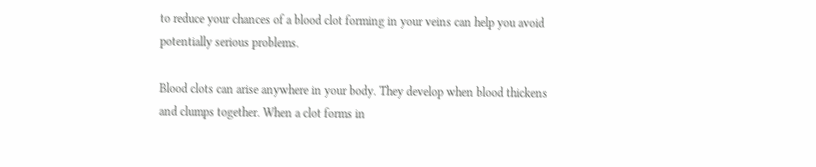to reduce your chances of a blood clot forming in your veins can help you avoid potentially serious problems.

Blood clots can arise anywhere in your body. They develop when blood thickens and clumps together. When a clot forms in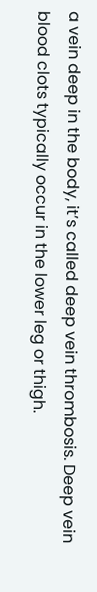a vein deep in the body, it’s called deep vein thrombosis. Deep vein blood clots typically occur in the lower leg or thigh.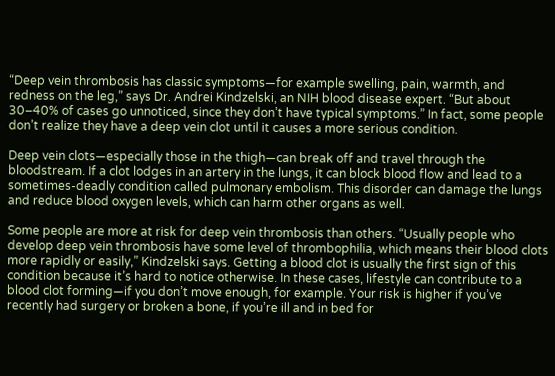“Deep vein thrombosis has classic symptoms—for example swelling, pain, warmth, and redness on the leg,” says Dr. Andrei Kindzelski, an NIH blood disease expert. “But about 30–40% of cases go unnoticed, since they don’t have typical symptoms.” In fact, some people don’t realize they have a deep vein clot until it causes a more serious condition.

Deep vein clots—especially those in the thigh—can break off and travel through the bloodstream. If a clot lodges in an artery in the lungs, it can block blood flow and lead to a sometimes-deadly condition called pulmonary embolism. This disorder can damage the lungs and reduce blood oxygen levels, which can harm other organs as well.

Some people are more at risk for deep vein thrombosis than others. “Usually people who develop deep vein thrombosis have some level of thrombophilia, which means their blood clots more rapidly or easily,” Kindzelski says. Getting a blood clot is usually the first sign of this condition because it’s hard to notice otherwise. In these cases, lifestyle can contribute to a blood clot forming—if you don’t move enough, for example. Your risk is higher if you’ve recently had surgery or broken a bone, if you’re ill and in bed for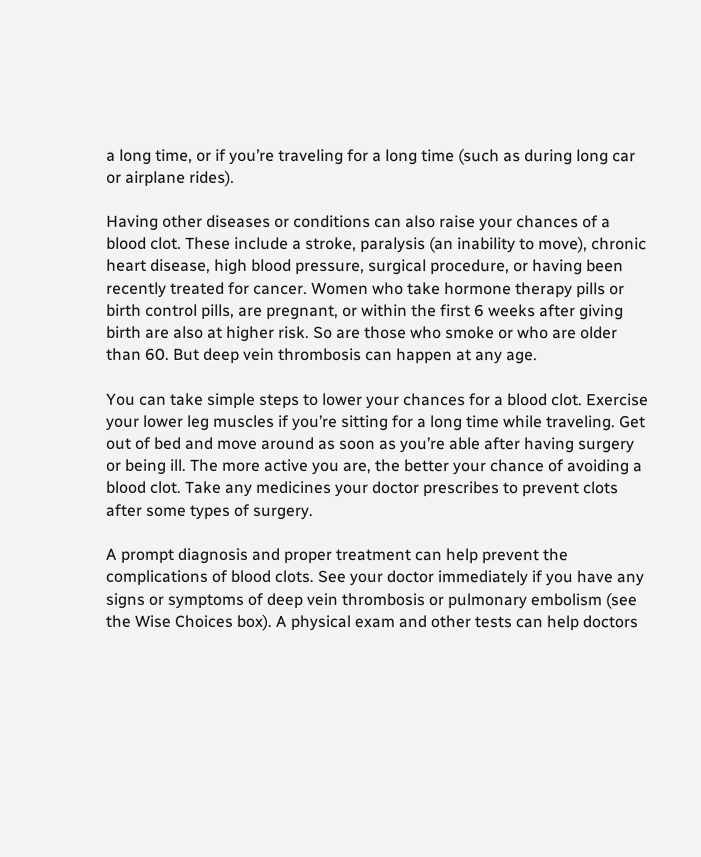a long time, or if you’re traveling for a long time (such as during long car or airplane rides).

Having other diseases or conditions can also raise your chances of a blood clot. These include a stroke, paralysis (an inability to move), chronic heart disease, high blood pressure, surgical procedure, or having been recently treated for cancer. Women who take hormone therapy pills or birth control pills, are pregnant, or within the first 6 weeks after giving birth are also at higher risk. So are those who smoke or who are older than 60. But deep vein thrombosis can happen at any age.

You can take simple steps to lower your chances for a blood clot. Exercise your lower leg muscles if you’re sitting for a long time while traveling. Get out of bed and move around as soon as you’re able after having surgery or being ill. The more active you are, the better your chance of avoiding a blood clot. Take any medicines your doctor prescribes to prevent clots after some types of surgery.

A prompt diagnosis and proper treatment can help prevent the complications of blood clots. See your doctor immediately if you have any signs or symptoms of deep vein thrombosis or pulmonary embolism (see the Wise Choices box). A physical exam and other tests can help doctors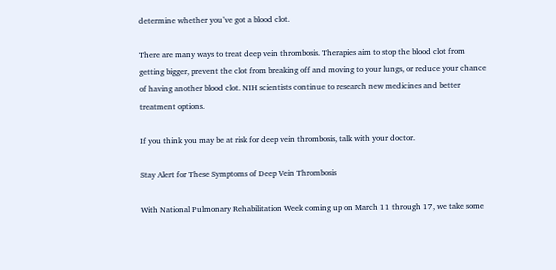determine whether you’ve got a blood clot.

There are many ways to treat deep vein thrombosis. Therapies aim to stop the blood clot from getting bigger, prevent the clot from breaking off and moving to your lungs, or reduce your chance of having another blood clot. NIH scientists continue to research new medicines and better treatment options.

If you think you may be at risk for deep vein thrombosis, talk with your doctor.

Stay Alert for These Symptoms of Deep Vein Thrombosis

With National Pulmonary Rehabilitation Week coming up on March 11 through 17, we take some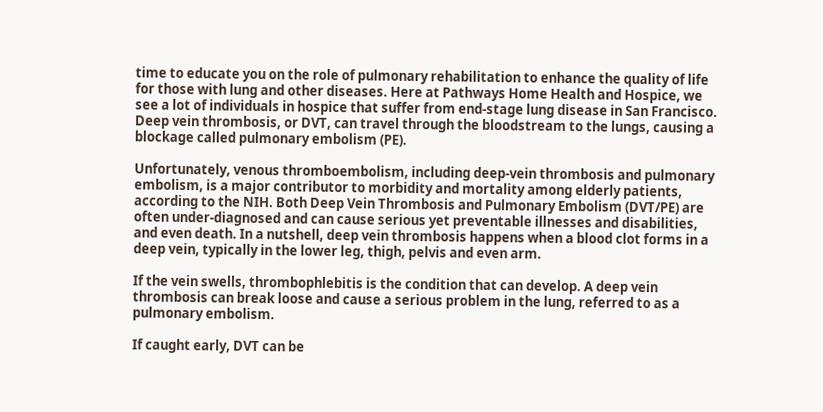time to educate you on the role of pulmonary rehabilitation to enhance the quality of life for those with lung and other diseases. Here at Pathways Home Health and Hospice, we see a lot of individuals in hospice that suffer from end-stage lung disease in San Francisco. Deep vein thrombosis, or DVT, can travel through the bloodstream to the lungs, causing a blockage called pulmonary embolism (PE).

Unfortunately, venous thromboembolism, including deep-vein thrombosis and pulmonary embolism, is a major contributor to morbidity and mortality among elderly patients, according to the NIH. Both Deep Vein Thrombosis and Pulmonary Embolism (DVT/PE) are often under-diagnosed and can cause serious yet preventable illnesses and disabilities, and even death. In a nutshell, deep vein thrombosis happens when a blood clot forms in a deep vein, typically in the lower leg, thigh, pelvis and even arm.

If the vein swells, thrombophlebitis is the condition that can develop. A deep vein thrombosis can break loose and cause a serious problem in the lung, referred to as a pulmonary embolism.

If caught early, DVT can be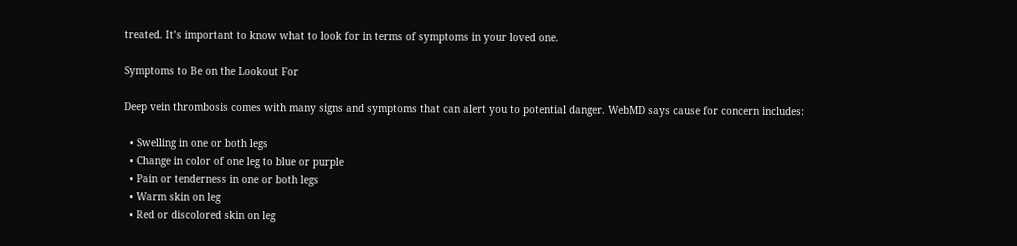treated. It’s important to know what to look for in terms of symptoms in your loved one.

Symptoms to Be on the Lookout For

Deep vein thrombosis comes with many signs and symptoms that can alert you to potential danger. WebMD says cause for concern includes:

  • Swelling in one or both legs
  • Change in color of one leg to blue or purple
  • Pain or tenderness in one or both legs
  • Warm skin on leg
  • Red or discolored skin on leg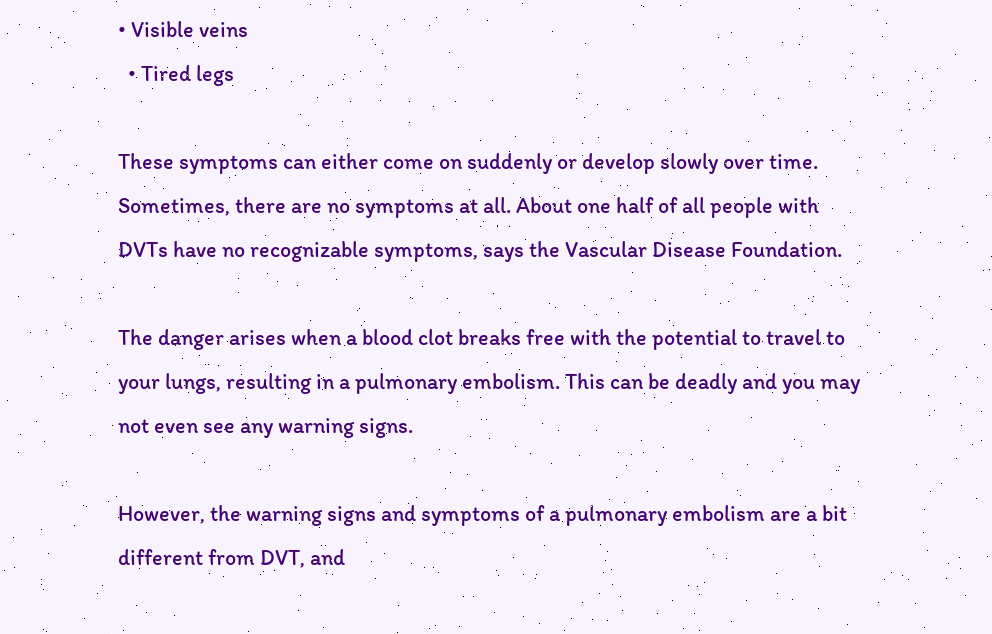• Visible veins
  • Tired legs

These symptoms can either come on suddenly or develop slowly over time. Sometimes, there are no symptoms at all. About one half of all people with DVTs have no recognizable symptoms, says the Vascular Disease Foundation.

The danger arises when a blood clot breaks free with the potential to travel to your lungs, resulting in a pulmonary embolism. This can be deadly and you may not even see any warning signs.

However, the warning signs and symptoms of a pulmonary embolism are a bit different from DVT, and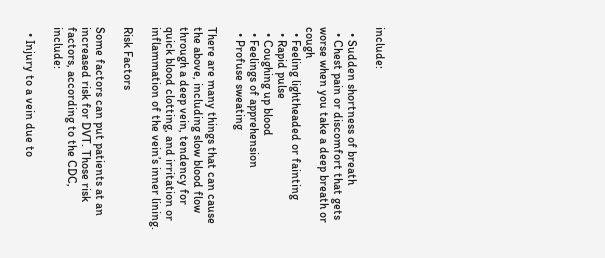include:

  • Sudden shortness of breath
  • Chest pain or discomfort that gets worse when you take a deep breath or cough
  • Feeling lightheaded or fainting
  • Rapid pulse
  • Coughing up blood
  • Feelings of apprehension
  • Profuse sweating

There are many things that can cause the above, including slow blood flow through a deep vein, tendency for quick blood clotting, and irritation or inflammation of the vein’s inner lining.

Risk Factors

Some factors can put patients at an increased risk for DVT. Those risk factors, according to the CDC, include:

  • Injury to a vein due to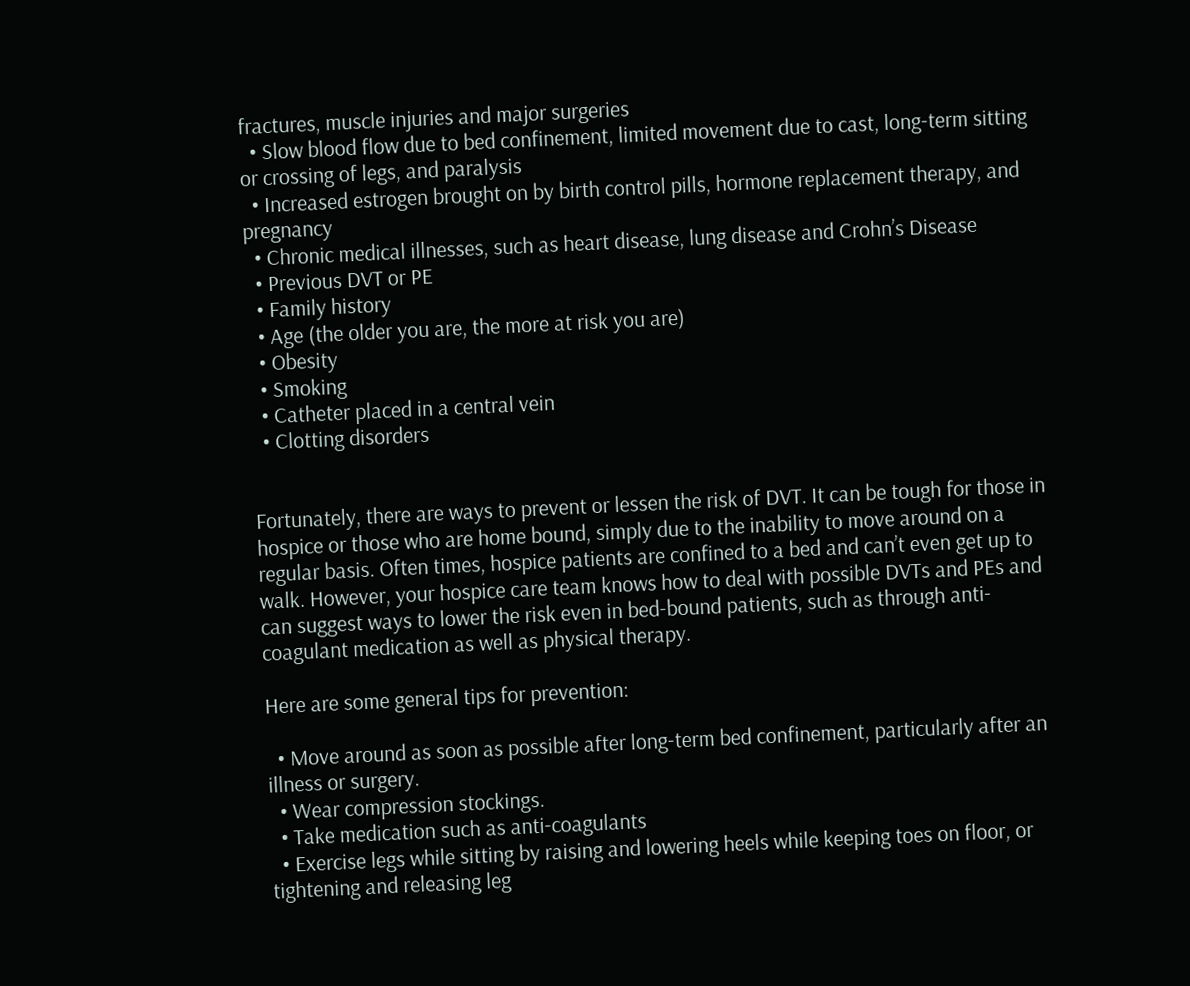fractures, muscle injuries and major surgeries
  • Slow blood flow due to bed confinement, limited movement due to cast, long-term sitting or crossing of legs, and paralysis
  • Increased estrogen brought on by birth control pills, hormone replacement therapy, and pregnancy
  • Chronic medical illnesses, such as heart disease, lung disease and Crohn’s Disease
  • Previous DVT or PE
  • Family history
  • Age (the older you are, the more at risk you are)
  • Obesity
  • Smoking
  • Catheter placed in a central vein
  • Clotting disorders


Fortunately, there are ways to prevent or lessen the risk of DVT. It can be tough for those in hospice or those who are home bound, simply due to the inability to move around on a regular basis. Often times, hospice patients are confined to a bed and can’t even get up to walk. However, your hospice care team knows how to deal with possible DVTs and PEs and can suggest ways to lower the risk even in bed-bound patients, such as through anti-coagulant medication as well as physical therapy.

Here are some general tips for prevention:

  • Move around as soon as possible after long-term bed confinement, particularly after an illness or surgery.
  • Wear compression stockings.
  • Take medication such as anti-coagulants
  • Exercise legs while sitting by raising and lowering heels while keeping toes on floor, or tightening and releasing leg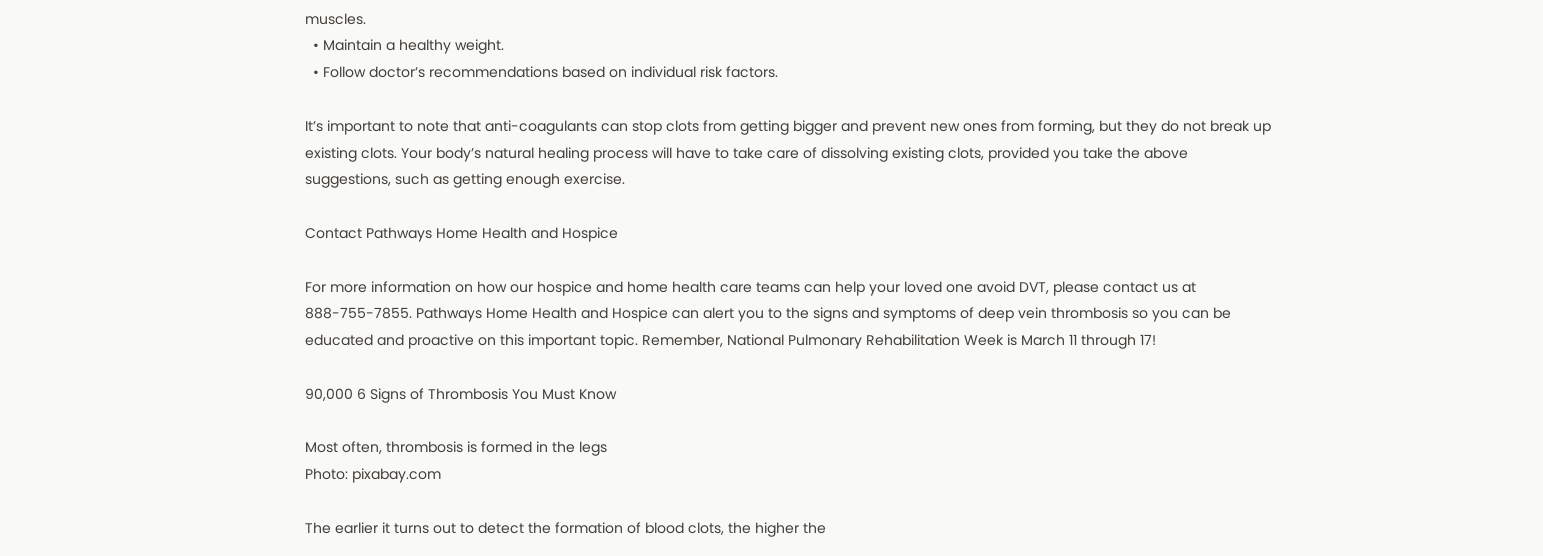muscles.
  • Maintain a healthy weight.
  • Follow doctor’s recommendations based on individual risk factors.

It’s important to note that anti-coagulants can stop clots from getting bigger and prevent new ones from forming, but they do not break up existing clots. Your body’s natural healing process will have to take care of dissolving existing clots, provided you take the above suggestions, such as getting enough exercise.

Contact Pathways Home Health and Hospice

For more information on how our hospice and home health care teams can help your loved one avoid DVT, please contact us at 888-755-7855. Pathways Home Health and Hospice can alert you to the signs and symptoms of deep vein thrombosis so you can be educated and proactive on this important topic. Remember, National Pulmonary Rehabilitation Week is March 11 through 17!

90,000 6 Signs of Thrombosis You Must Know

Most often, thrombosis is formed in the legs
Photo: pixabay.com

The earlier it turns out to detect the formation of blood clots, the higher the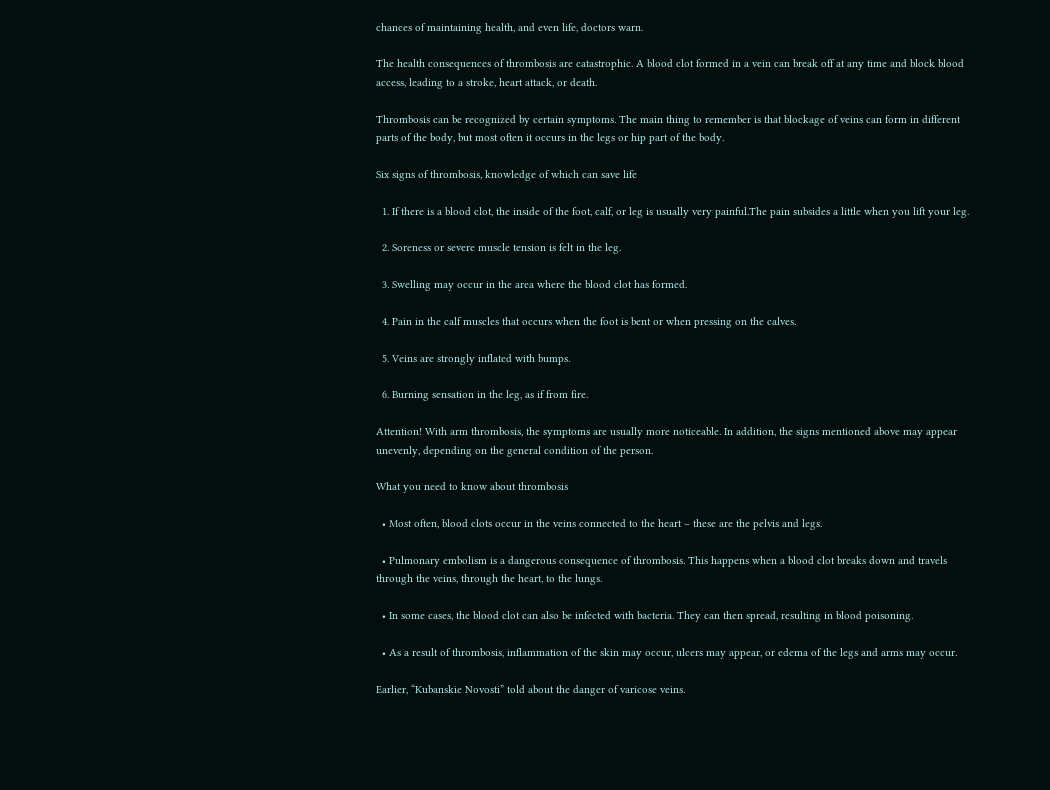chances of maintaining health, and even life, doctors warn.

The health consequences of thrombosis are catastrophic. A blood clot formed in a vein can break off at any time and block blood access, leading to a stroke, heart attack, or death.

Thrombosis can be recognized by certain symptoms. The main thing to remember is that blockage of veins can form in different parts of the body, but most often it occurs in the legs or hip part of the body.

Six signs of thrombosis, knowledge of which can save life

  1. If there is a blood clot, the inside of the foot, calf, or leg is usually very painful.The pain subsides a little when you lift your leg.

  2. Soreness or severe muscle tension is felt in the leg.

  3. Swelling may occur in the area where the blood clot has formed.

  4. Pain in the calf muscles that occurs when the foot is bent or when pressing on the calves.

  5. Veins are strongly inflated with bumps.

  6. Burning sensation in the leg, as if from fire.

Attention! With arm thrombosis, the symptoms are usually more noticeable. In addition, the signs mentioned above may appear unevenly, depending on the general condition of the person.

What you need to know about thrombosis

  • Most often, blood clots occur in the veins connected to the heart – these are the pelvis and legs.

  • Pulmonary embolism is a dangerous consequence of thrombosis. This happens when a blood clot breaks down and travels through the veins, through the heart, to the lungs.

  • In some cases, the blood clot can also be infected with bacteria. They can then spread, resulting in blood poisoning.

  • As a result of thrombosis, inflammation of the skin may occur, ulcers may appear, or edema of the legs and arms may occur.

Earlier, “Kubanskie Novosti” told about the danger of varicose veins.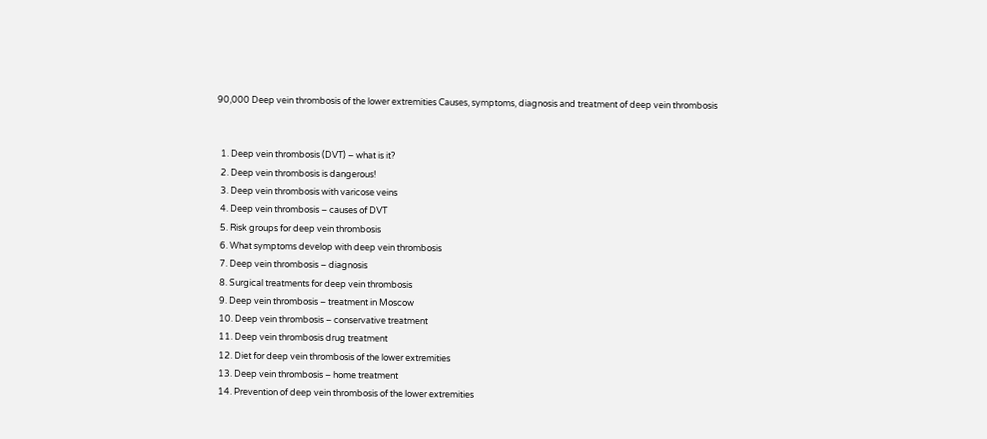90,000 Deep vein thrombosis of the lower extremities Causes, symptoms, diagnosis and treatment of deep vein thrombosis


  1. Deep vein thrombosis (DVT) – what is it?
  2. Deep vein thrombosis is dangerous!
  3. Deep vein thrombosis with varicose veins
  4. Deep vein thrombosis – causes of DVT
  5. Risk groups for deep vein thrombosis
  6. What symptoms develop with deep vein thrombosis
  7. Deep vein thrombosis – diagnosis
  8. Surgical treatments for deep vein thrombosis
  9. Deep vein thrombosis – treatment in Moscow
  10. Deep vein thrombosis – conservative treatment
  11. Deep vein thrombosis drug treatment
  12. Diet for deep vein thrombosis of the lower extremities
  13. Deep vein thrombosis – home treatment
  14. Prevention of deep vein thrombosis of the lower extremities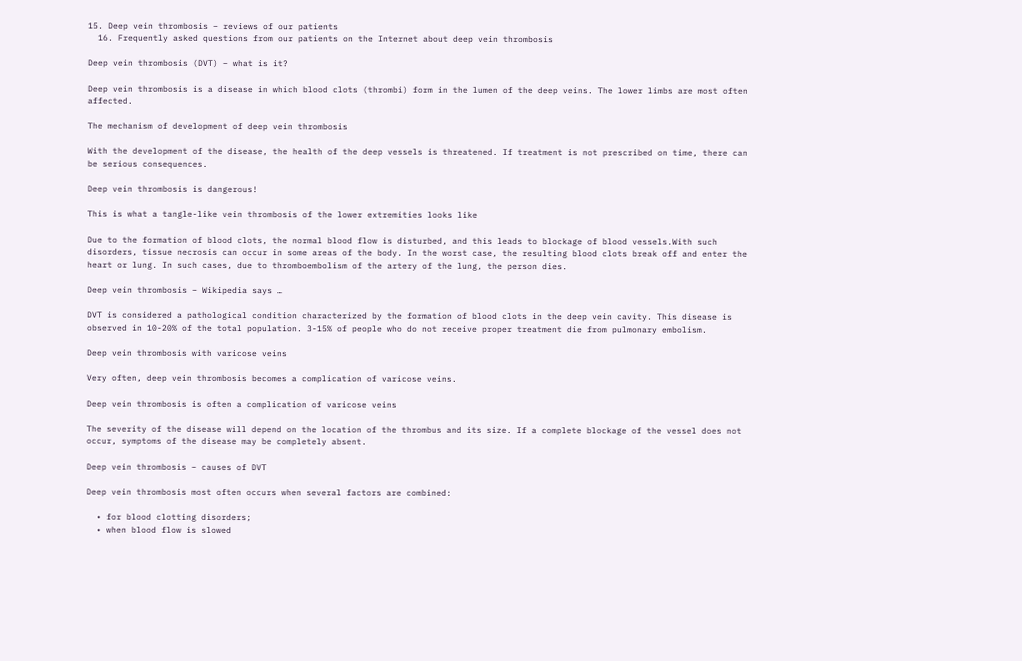15. Deep vein thrombosis – reviews of our patients
  16. Frequently asked questions from our patients on the Internet about deep vein thrombosis

Deep vein thrombosis (DVT) – what is it?

Deep vein thrombosis is a disease in which blood clots (thrombi) form in the lumen of the deep veins. The lower limbs are most often affected.

The mechanism of development of deep vein thrombosis

With the development of the disease, the health of the deep vessels is threatened. If treatment is not prescribed on time, there can be serious consequences.

Deep vein thrombosis is dangerous!

This is what a tangle-like vein thrombosis of the lower extremities looks like

Due to the formation of blood clots, the normal blood flow is disturbed, and this leads to blockage of blood vessels.With such disorders, tissue necrosis can occur in some areas of the body. In the worst case, the resulting blood clots break off and enter the heart or lung. In such cases, due to thromboembolism of the artery of the lung, the person dies.

Deep vein thrombosis – Wikipedia says …

DVT is considered a pathological condition characterized by the formation of blood clots in the deep vein cavity. This disease is observed in 10-20% of the total population. 3-15% of people who do not receive proper treatment die from pulmonary embolism.

Deep vein thrombosis with varicose veins

Very often, deep vein thrombosis becomes a complication of varicose veins.

Deep vein thrombosis is often a complication of varicose veins

The severity of the disease will depend on the location of the thrombus and its size. If a complete blockage of the vessel does not occur, symptoms of the disease may be completely absent.

Deep vein thrombosis – causes of DVT

Deep vein thrombosis most often occurs when several factors are combined:

  • for blood clotting disorders;
  • when blood flow is slowed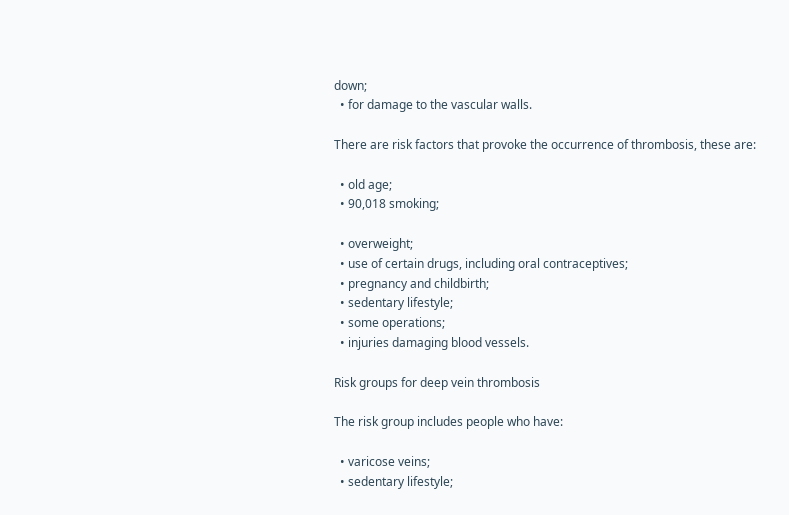down;
  • for damage to the vascular walls.

There are risk factors that provoke the occurrence of thrombosis, these are:

  • old age;
  • 90,018 smoking;

  • overweight;
  • use of certain drugs, including oral contraceptives;
  • pregnancy and childbirth;
  • sedentary lifestyle;
  • some operations;
  • injuries damaging blood vessels.

Risk groups for deep vein thrombosis

The risk group includes people who have:

  • varicose veins;
  • sedentary lifestyle;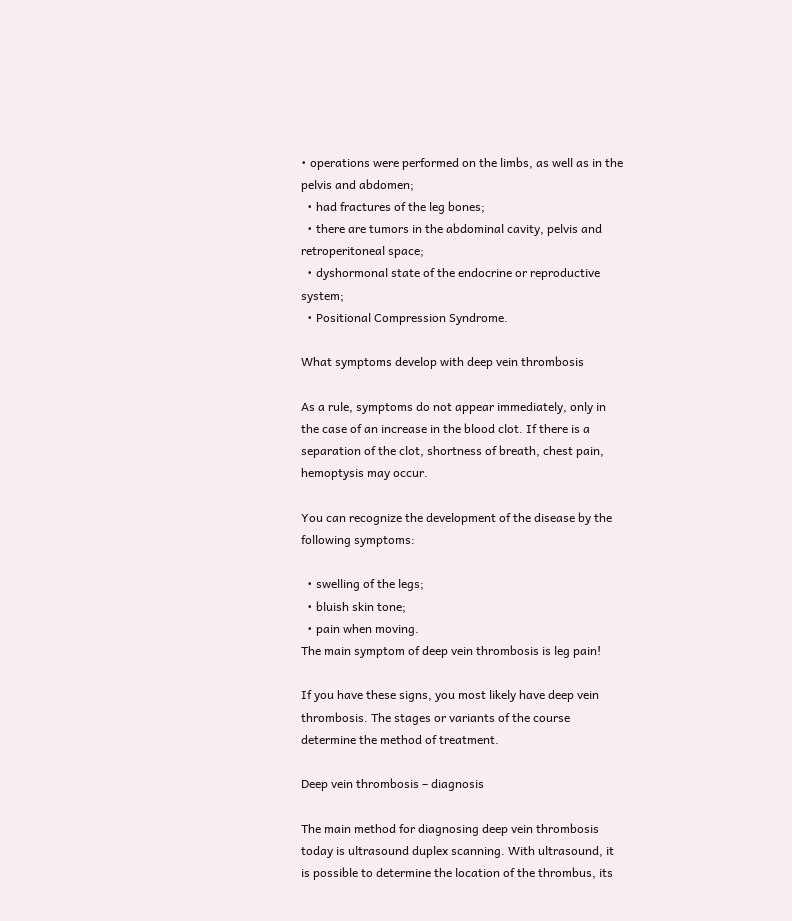• operations were performed on the limbs, as well as in the pelvis and abdomen;
  • had fractures of the leg bones;
  • there are tumors in the abdominal cavity, pelvis and retroperitoneal space;
  • dyshormonal state of the endocrine or reproductive system;
  • Positional Compression Syndrome.

What symptoms develop with deep vein thrombosis

As a rule, symptoms do not appear immediately, only in the case of an increase in the blood clot. If there is a separation of the clot, shortness of breath, chest pain, hemoptysis may occur.

You can recognize the development of the disease by the following symptoms:

  • swelling of the legs;
  • bluish skin tone;
  • pain when moving.
The main symptom of deep vein thrombosis is leg pain!

If you have these signs, you most likely have deep vein thrombosis. The stages or variants of the course determine the method of treatment.

Deep vein thrombosis – diagnosis

The main method for diagnosing deep vein thrombosis today is ultrasound duplex scanning. With ultrasound, it is possible to determine the location of the thrombus, its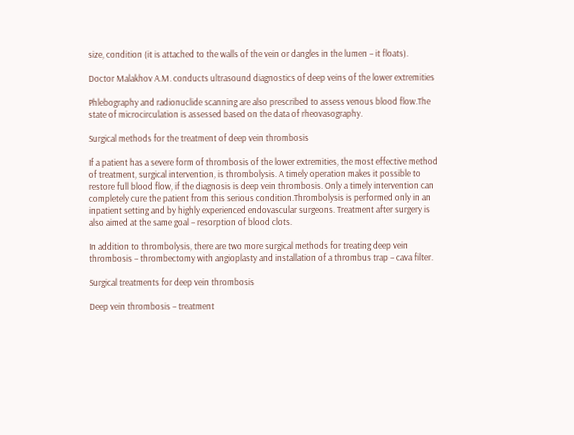size, condition (it is attached to the walls of the vein or dangles in the lumen – it floats).

Doctor Malakhov A.M. conducts ultrasound diagnostics of deep veins of the lower extremities

Phlebography and radionuclide scanning are also prescribed to assess venous blood flow.The state of microcirculation is assessed based on the data of rheovasography.

Surgical methods for the treatment of deep vein thrombosis

If a patient has a severe form of thrombosis of the lower extremities, the most effective method of treatment, surgical intervention, is thrombolysis. A timely operation makes it possible to restore full blood flow, if the diagnosis is deep vein thrombosis. Only a timely intervention can completely cure the patient from this serious condition.Thrombolysis is performed only in an inpatient setting and by highly experienced endovascular surgeons. Treatment after surgery is also aimed at the same goal – resorption of blood clots.

In addition to thrombolysis, there are two more surgical methods for treating deep vein thrombosis – thrombectomy with angioplasty and installation of a thrombus trap – cava filter.

Surgical treatments for deep vein thrombosis

Deep vein thrombosis – treatment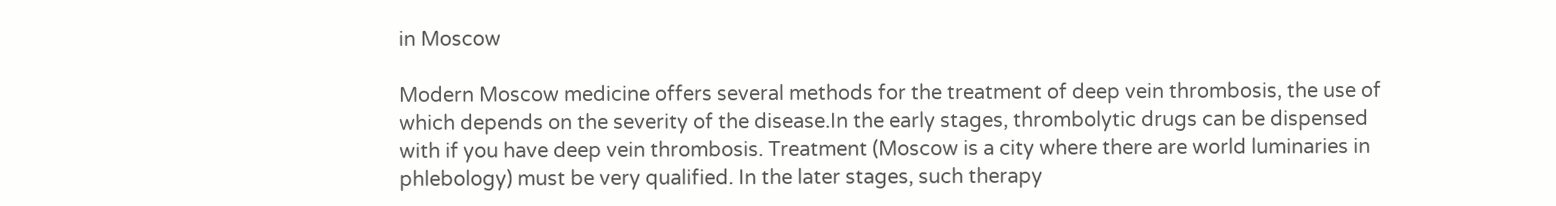in Moscow

Modern Moscow medicine offers several methods for the treatment of deep vein thrombosis, the use of which depends on the severity of the disease.In the early stages, thrombolytic drugs can be dispensed with if you have deep vein thrombosis. Treatment (Moscow is a city where there are world luminaries in phlebology) must be very qualified. In the later stages, such therapy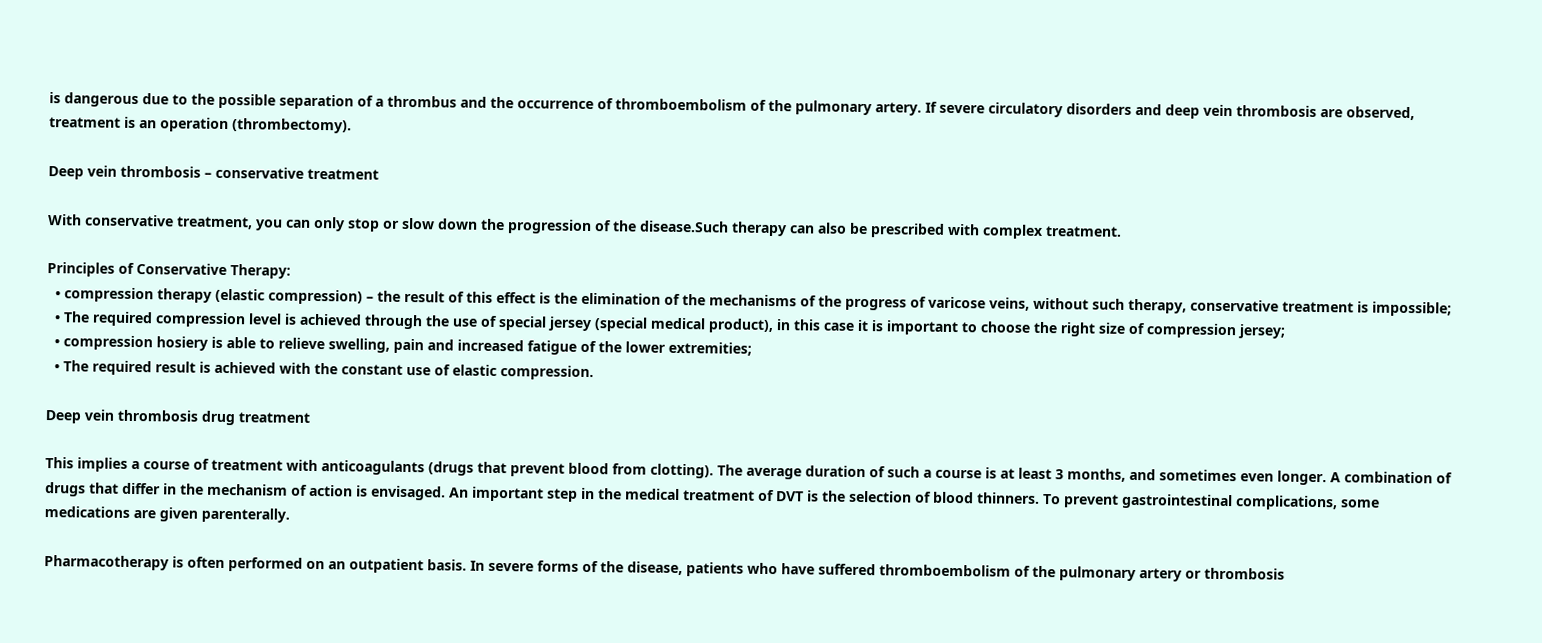is dangerous due to the possible separation of a thrombus and the occurrence of thromboembolism of the pulmonary artery. If severe circulatory disorders and deep vein thrombosis are observed, treatment is an operation (thrombectomy).

Deep vein thrombosis – conservative treatment

With conservative treatment, you can only stop or slow down the progression of the disease.Such therapy can also be prescribed with complex treatment.

Principles of Conservative Therapy:
  • compression therapy (elastic compression) – the result of this effect is the elimination of the mechanisms of the progress of varicose veins, without such therapy, conservative treatment is impossible;
  • The required compression level is achieved through the use of special jersey (special medical product), in this case it is important to choose the right size of compression jersey;
  • compression hosiery is able to relieve swelling, pain and increased fatigue of the lower extremities;
  • The required result is achieved with the constant use of elastic compression.

Deep vein thrombosis drug treatment

This implies a course of treatment with anticoagulants (drugs that prevent blood from clotting). The average duration of such a course is at least 3 months, and sometimes even longer. A combination of drugs that differ in the mechanism of action is envisaged. An important step in the medical treatment of DVT is the selection of blood thinners. To prevent gastrointestinal complications, some medications are given parenterally.

Pharmacotherapy is often performed on an outpatient basis. In severe forms of the disease, patients who have suffered thromboembolism of the pulmonary artery or thrombosis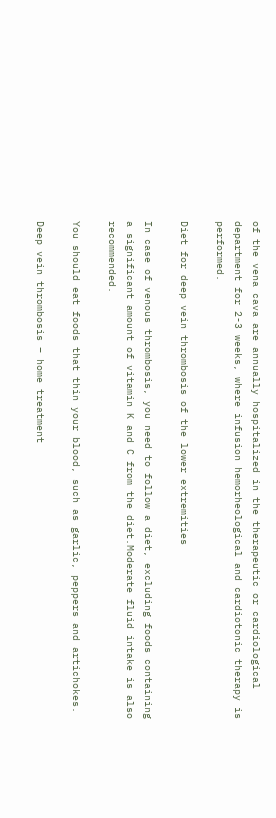of the vena cava are annually hospitalized in the therapeutic or cardiological department for 2-3 weeks, where infusion hemorheological and cardiotonic therapy is performed.

Diet for deep vein thrombosis of the lower extremities

In case of venous thrombosis, you need to follow a diet, excluding foods containing a significant amount of vitamin K and C from the diet.Moderate fluid intake is also recommended.

You should eat foods that thin your blood, such as garlic, peppers and artichokes.

Deep vein thrombosis – home treatment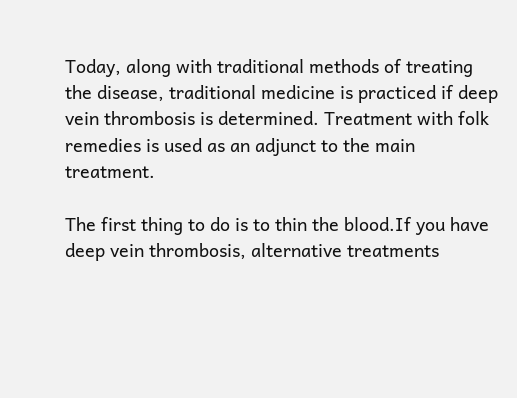Today, along with traditional methods of treating the disease, traditional medicine is practiced if deep vein thrombosis is determined. Treatment with folk remedies is used as an adjunct to the main treatment.

The first thing to do is to thin the blood.If you have deep vein thrombosis, alternative treatments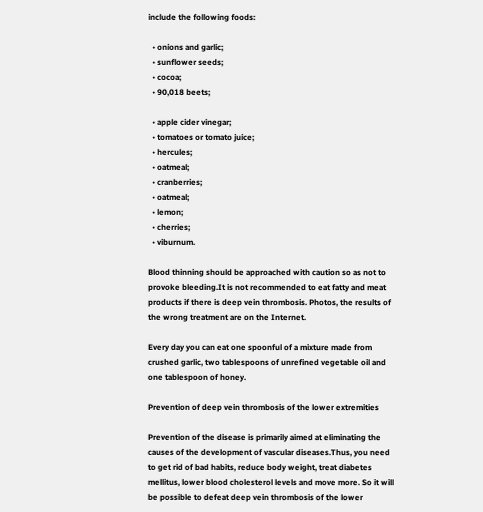include the following foods:

  • onions and garlic;
  • sunflower seeds;
  • cocoa;
  • 90,018 beets;

  • apple cider vinegar;
  • tomatoes or tomato juice;
  • hercules;
  • oatmeal;
  • cranberries;
  • oatmeal;
  • lemon;
  • cherries;
  • viburnum.

Blood thinning should be approached with caution so as not to provoke bleeding.It is not recommended to eat fatty and meat products if there is deep vein thrombosis. Photos, the results of the wrong treatment are on the Internet.

Every day you can eat one spoonful of a mixture made from crushed garlic, two tablespoons of unrefined vegetable oil and one tablespoon of honey.

Prevention of deep vein thrombosis of the lower extremities

Prevention of the disease is primarily aimed at eliminating the causes of the development of vascular diseases.Thus, you need to get rid of bad habits, reduce body weight, treat diabetes mellitus, lower blood cholesterol levels and move more. So it will be possible to defeat deep vein thrombosis of the lower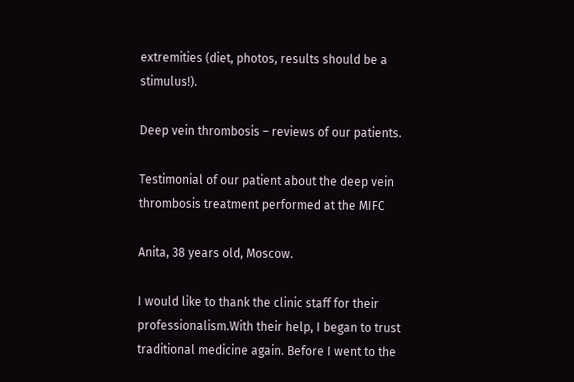extremities (diet, photos, results should be a stimulus!).

Deep vein thrombosis – reviews of our patients.

Testimonial of our patient about the deep vein thrombosis treatment performed at the MIFC

Anita, 38 years old, Moscow.

I would like to thank the clinic staff for their professionalism.With their help, I began to trust traditional medicine again. Before I went to the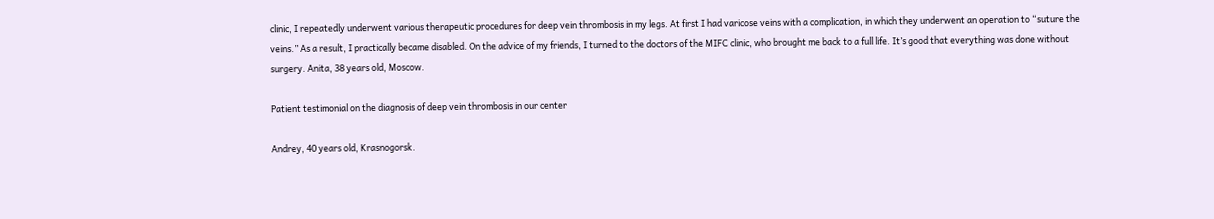clinic, I repeatedly underwent various therapeutic procedures for deep vein thrombosis in my legs. At first I had varicose veins with a complication, in which they underwent an operation to “suture the veins.” As a result, I practically became disabled. On the advice of my friends, I turned to the doctors of the MIFC clinic, who brought me back to a full life. It’s good that everything was done without surgery. Anita, 38 years old, Moscow.

Patient testimonial on the diagnosis of deep vein thrombosis in our center

Andrey, 40 years old, Krasnogorsk.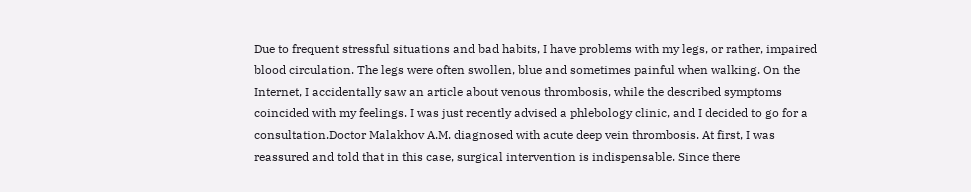Due to frequent stressful situations and bad habits, I have problems with my legs, or rather, impaired blood circulation. The legs were often swollen, blue and sometimes painful when walking. On the Internet, I accidentally saw an article about venous thrombosis, while the described symptoms coincided with my feelings. I was just recently advised a phlebology clinic, and I decided to go for a consultation.Doctor Malakhov A.M. diagnosed with acute deep vein thrombosis. At first, I was reassured and told that in this case, surgical intervention is indispensable. Since there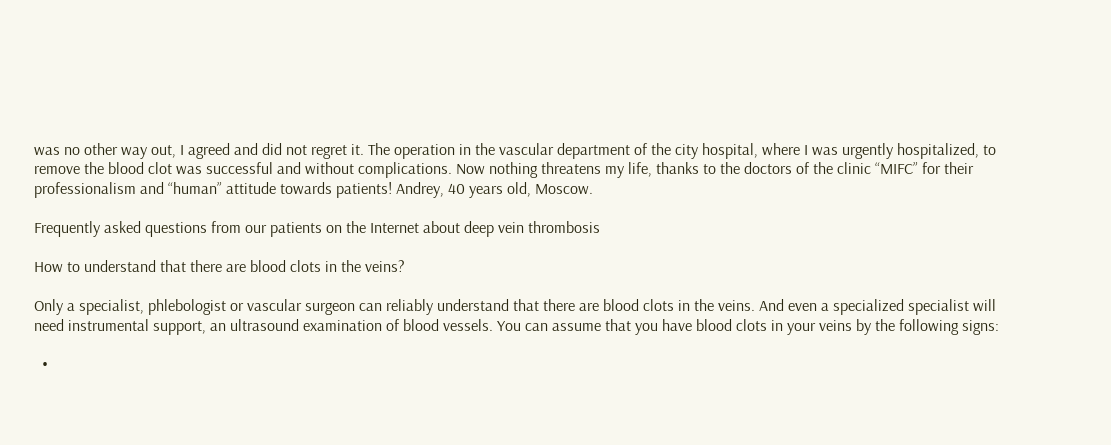was no other way out, I agreed and did not regret it. The operation in the vascular department of the city hospital, where I was urgently hospitalized, to remove the blood clot was successful and without complications. Now nothing threatens my life, thanks to the doctors of the clinic “MIFC” for their professionalism and “human” attitude towards patients! Andrey, 40 years old, Moscow.

Frequently asked questions from our patients on the Internet about deep vein thrombosis

How to understand that there are blood clots in the veins?

Only a specialist, phlebologist or vascular surgeon can reliably understand that there are blood clots in the veins. And even a specialized specialist will need instrumental support, an ultrasound examination of blood vessels. You can assume that you have blood clots in your veins by the following signs:

  •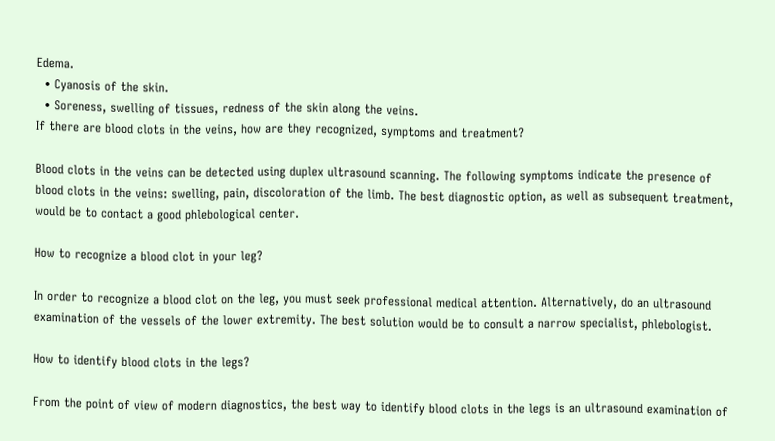Edema.
  • Cyanosis of the skin.
  • Soreness, swelling of tissues, redness of the skin along the veins.
If there are blood clots in the veins, how are they recognized, symptoms and treatment?

Blood clots in the veins can be detected using duplex ultrasound scanning. The following symptoms indicate the presence of blood clots in the veins: swelling, pain, discoloration of the limb. The best diagnostic option, as well as subsequent treatment, would be to contact a good phlebological center.

How to recognize a blood clot in your leg?

In order to recognize a blood clot on the leg, you must seek professional medical attention. Alternatively, do an ultrasound examination of the vessels of the lower extremity. The best solution would be to consult a narrow specialist, phlebologist.

How to identify blood clots in the legs?

From the point of view of modern diagnostics, the best way to identify blood clots in the legs is an ultrasound examination of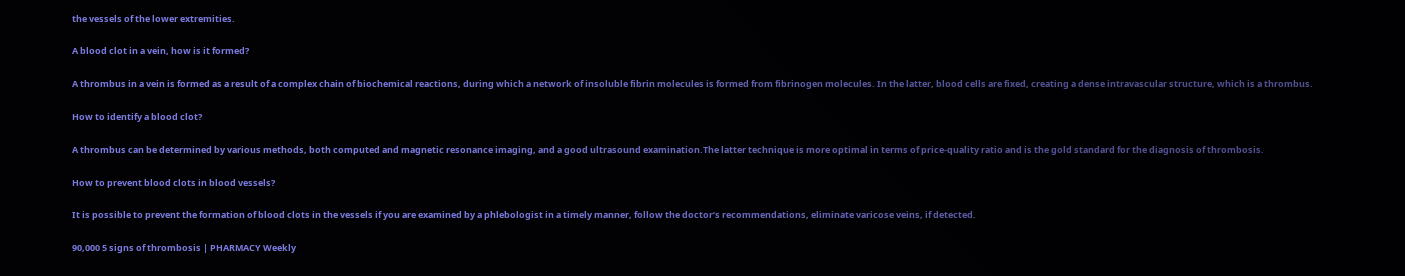the vessels of the lower extremities.

A blood clot in a vein, how is it formed?

A thrombus in a vein is formed as a result of a complex chain of biochemical reactions, during which a network of insoluble fibrin molecules is formed from fibrinogen molecules. In the latter, blood cells are fixed, creating a dense intravascular structure, which is a thrombus.

How to identify a blood clot?

A thrombus can be determined by various methods, both computed and magnetic resonance imaging, and a good ultrasound examination.The latter technique is more optimal in terms of price-quality ratio and is the gold standard for the diagnosis of thrombosis.

How to prevent blood clots in blood vessels?

It is possible to prevent the formation of blood clots in the vessels if you are examined by a phlebologist in a timely manner, follow the doctor’s recommendations, eliminate varicose veins, if detected.

90,000 5 signs of thrombosis | PHARMACY Weekly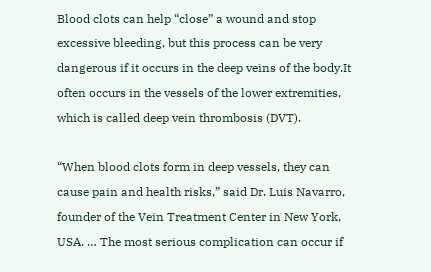Blood clots can help “close” a wound and stop excessive bleeding, but this process can be very dangerous if it occurs in the deep veins of the body.It often occurs in the vessels of the lower extremities, which is called deep vein thrombosis (DVT).

“When blood clots form in deep vessels, they can cause pain and health risks,” said Dr. Luis Navarro, founder of the Vein Treatment Center in New York, USA. … The most serious complication can occur if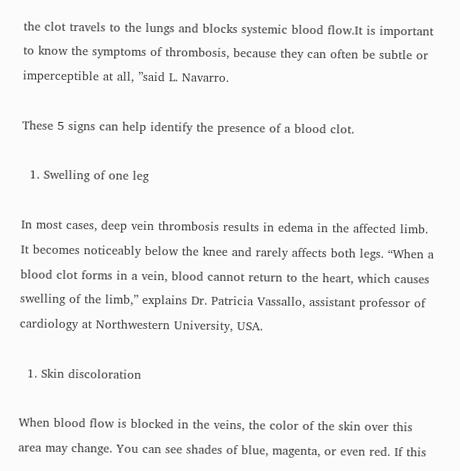the clot travels to the lungs and blocks systemic blood flow.It is important to know the symptoms of thrombosis, because they can often be subtle or imperceptible at all, ”said L. Navarro.

These 5 signs can help identify the presence of a blood clot.

  1. Swelling of one leg

In most cases, deep vein thrombosis results in edema in the affected limb. It becomes noticeably below the knee and rarely affects both legs. “When a blood clot forms in a vein, blood cannot return to the heart, which causes swelling of the limb,” explains Dr. Patricia Vassallo, assistant professor of cardiology at Northwestern University, USA.

  1. Skin discoloration

When blood flow is blocked in the veins, the color of the skin over this area may change. You can see shades of blue, magenta, or even red. If this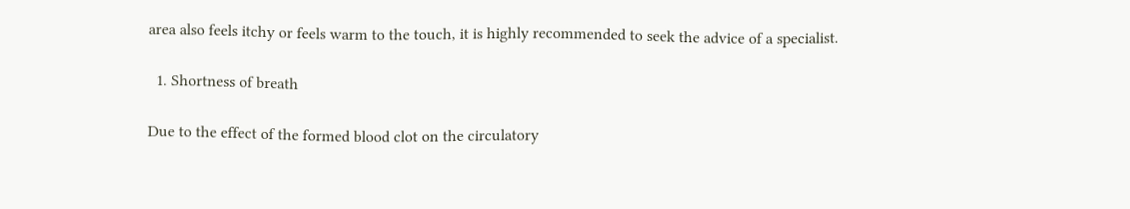area also feels itchy or feels warm to the touch, it is highly recommended to seek the advice of a specialist.

  1. Shortness of breath

Due to the effect of the formed blood clot on the circulatory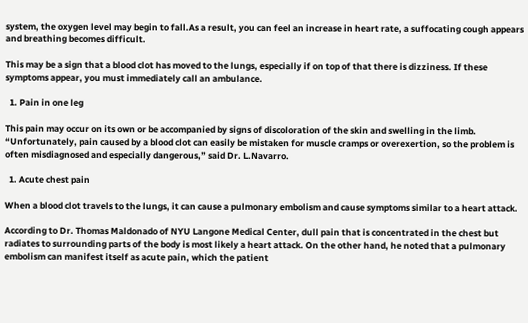system, the oxygen level may begin to fall.As a result, you can feel an increase in heart rate, a suffocating cough appears and breathing becomes difficult.

This may be a sign that a blood clot has moved to the lungs, especially if on top of that there is dizziness. If these symptoms appear, you must immediately call an ambulance.

  1. Pain in one leg

This pain may occur on its own or be accompanied by signs of discoloration of the skin and swelling in the limb. “Unfortunately, pain caused by a blood clot can easily be mistaken for muscle cramps or overexertion, so the problem is often misdiagnosed and especially dangerous,” said Dr. L.Navarro.

  1. Acute chest pain

When a blood clot travels to the lungs, it can cause a pulmonary embolism and cause symptoms similar to a heart attack.

According to Dr. Thomas Maldonado of NYU Langone Medical Center, dull pain that is concentrated in the chest but radiates to surrounding parts of the body is most likely a heart attack. On the other hand, he noted that a pulmonary embolism can manifest itself as acute pain, which the patient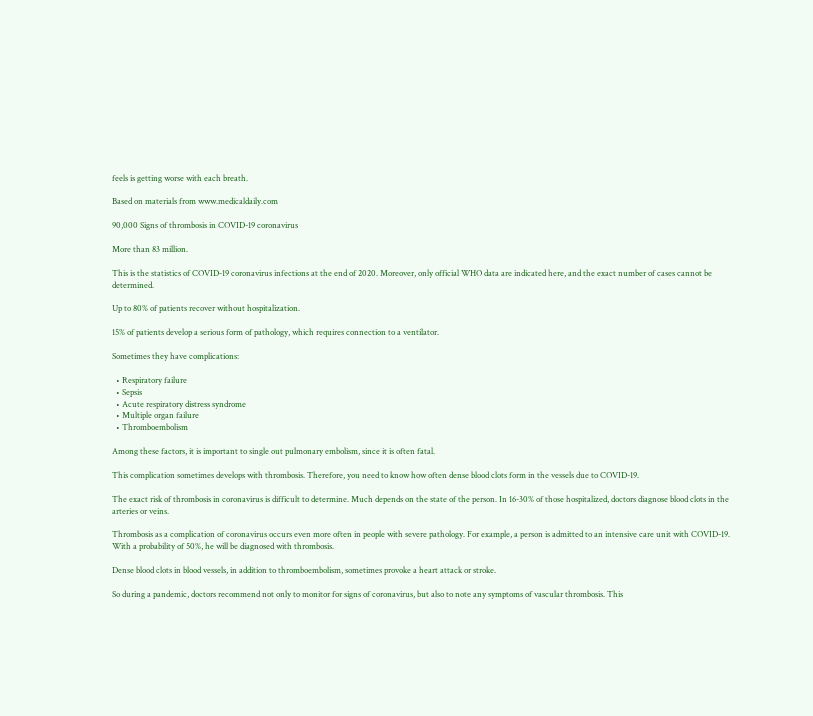feels is getting worse with each breath.

Based on materials from www.medicaldaily.com

90,000 Signs of thrombosis in COVID-19 coronavirus

More than 83 million.

This is the statistics of COVID-19 coronavirus infections at the end of 2020. Moreover, only official WHO data are indicated here, and the exact number of cases cannot be determined.

Up to 80% of patients recover without hospitalization.

15% of patients develop a serious form of pathology, which requires connection to a ventilator.

Sometimes they have complications:

  • Respiratory failure
  • Sepsis
  • Acute respiratory distress syndrome
  • Multiple organ failure
  • Thromboembolism

Among these factors, it is important to single out pulmonary embolism, since it is often fatal.

This complication sometimes develops with thrombosis. Therefore, you need to know how often dense blood clots form in the vessels due to COVID-19.

The exact risk of thrombosis in coronavirus is difficult to determine. Much depends on the state of the person. In 16-30% of those hospitalized, doctors diagnose blood clots in the arteries or veins.

Thrombosis as a complication of coronavirus occurs even more often in people with severe pathology. For example, a person is admitted to an intensive care unit with COVID-19. With a probability of 50%, he will be diagnosed with thrombosis.

Dense blood clots in blood vessels, in addition to thromboembolism, sometimes provoke a heart attack or stroke.

So during a pandemic, doctors recommend not only to monitor for signs of coronavirus, but also to note any symptoms of vascular thrombosis. This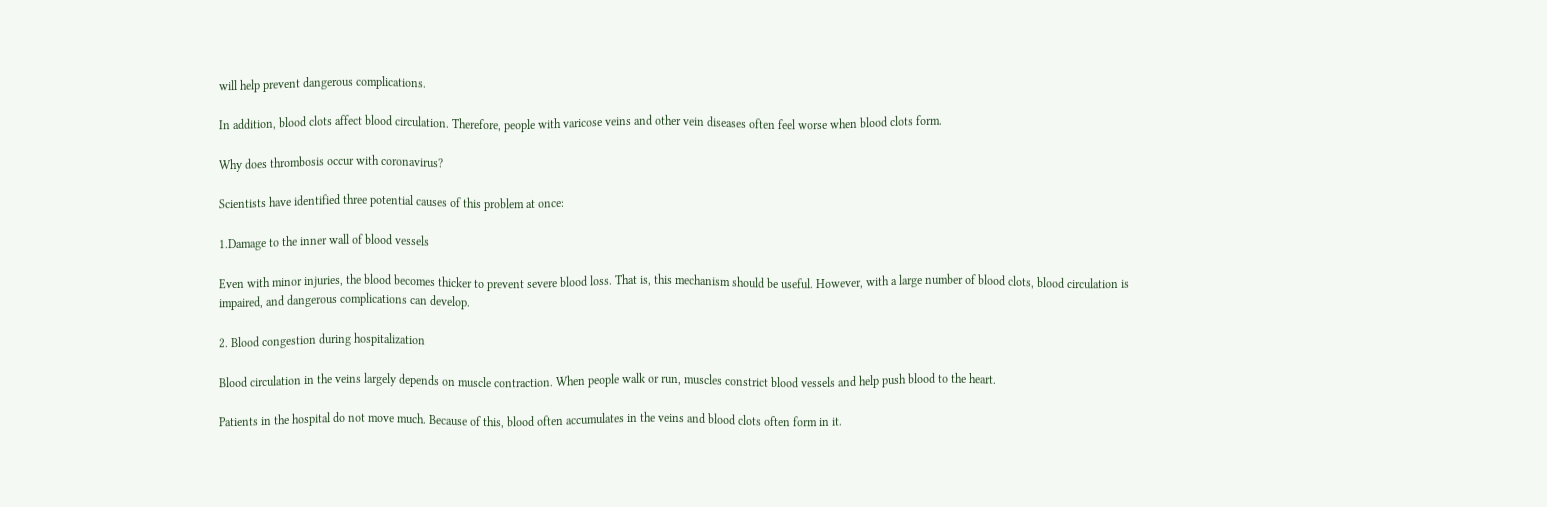will help prevent dangerous complications.

In addition, blood clots affect blood circulation. Therefore, people with varicose veins and other vein diseases often feel worse when blood clots form.

Why does thrombosis occur with coronavirus?

Scientists have identified three potential causes of this problem at once:

1.Damage to the inner wall of blood vessels

Even with minor injuries, the blood becomes thicker to prevent severe blood loss. That is, this mechanism should be useful. However, with a large number of blood clots, blood circulation is impaired, and dangerous complications can develop.

2. Blood congestion during hospitalization

Blood circulation in the veins largely depends on muscle contraction. When people walk or run, muscles constrict blood vessels and help push blood to the heart.

Patients in the hospital do not move much. Because of this, blood often accumulates in the veins and blood clots often form in it.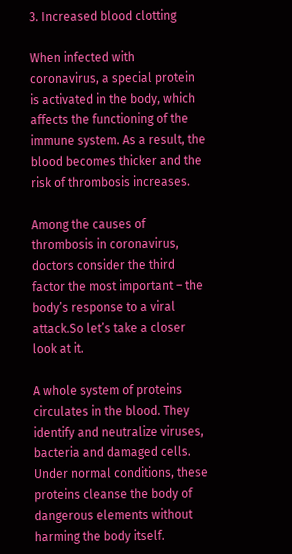3. Increased blood clotting

When infected with coronavirus, a special protein is activated in the body, which affects the functioning of the immune system. As a result, the blood becomes thicker and the risk of thrombosis increases.

Among the causes of thrombosis in coronavirus, doctors consider the third factor the most important – the body’s response to a viral attack.So let’s take a closer look at it.

A whole system of proteins circulates in the blood. They identify and neutralize viruses, bacteria and damaged cells. Under normal conditions, these proteins cleanse the body of dangerous elements without harming the body itself.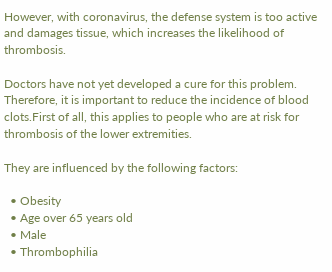However, with coronavirus, the defense system is too active and damages tissue, which increases the likelihood of thrombosis.

Doctors have not yet developed a cure for this problem. Therefore, it is important to reduce the incidence of blood clots.First of all, this applies to people who are at risk for thrombosis of the lower extremities.

They are influenced by the following factors:

  • Obesity
  • Age over 65 years old
  • Male
  • Thrombophilia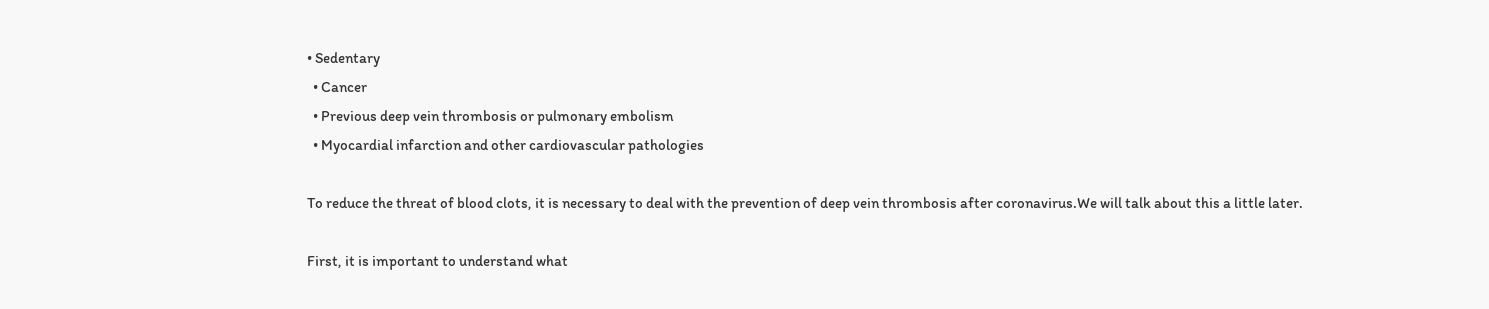• Sedentary
  • Cancer
  • Previous deep vein thrombosis or pulmonary embolism
  • Myocardial infarction and other cardiovascular pathologies

To reduce the threat of blood clots, it is necessary to deal with the prevention of deep vein thrombosis after coronavirus.We will talk about this a little later.

First, it is important to understand what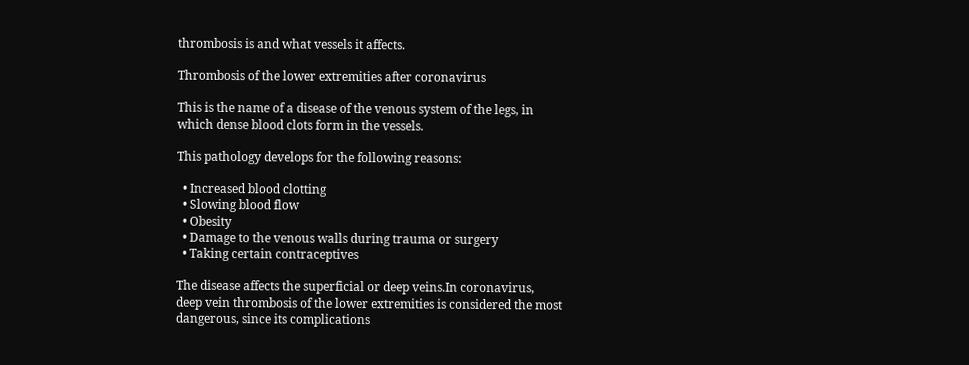thrombosis is and what vessels it affects.

Thrombosis of the lower extremities after coronavirus

This is the name of a disease of the venous system of the legs, in which dense blood clots form in the vessels.

This pathology develops for the following reasons:

  • Increased blood clotting
  • Slowing blood flow
  • Obesity
  • Damage to the venous walls during trauma or surgery
  • Taking certain contraceptives

The disease affects the superficial or deep veins.In coronavirus, deep vein thrombosis of the lower extremities is considered the most dangerous, since its complications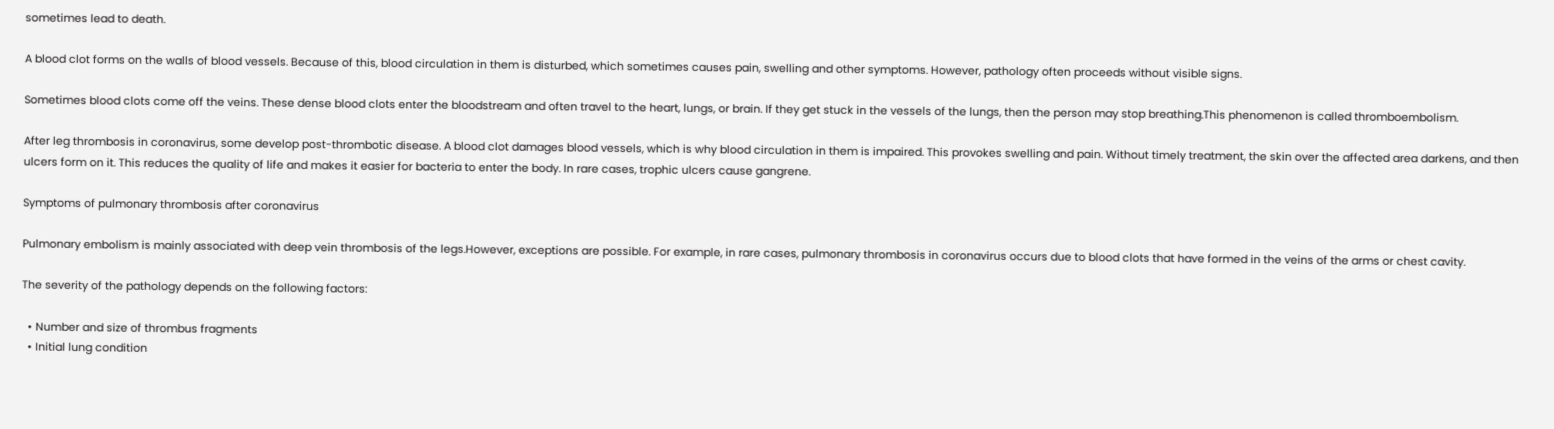sometimes lead to death.

A blood clot forms on the walls of blood vessels. Because of this, blood circulation in them is disturbed, which sometimes causes pain, swelling and other symptoms. However, pathology often proceeds without visible signs.

Sometimes blood clots come off the veins. These dense blood clots enter the bloodstream and often travel to the heart, lungs, or brain. If they get stuck in the vessels of the lungs, then the person may stop breathing.This phenomenon is called thromboembolism.

After leg thrombosis in coronavirus, some develop post-thrombotic disease. A blood clot damages blood vessels, which is why blood circulation in them is impaired. This provokes swelling and pain. Without timely treatment, the skin over the affected area darkens, and then ulcers form on it. This reduces the quality of life and makes it easier for bacteria to enter the body. In rare cases, trophic ulcers cause gangrene.

Symptoms of pulmonary thrombosis after coronavirus

Pulmonary embolism is mainly associated with deep vein thrombosis of the legs.However, exceptions are possible. For example, in rare cases, pulmonary thrombosis in coronavirus occurs due to blood clots that have formed in the veins of the arms or chest cavity.

The severity of the pathology depends on the following factors:

  • Number and size of thrombus fragments
  • Initial lung condition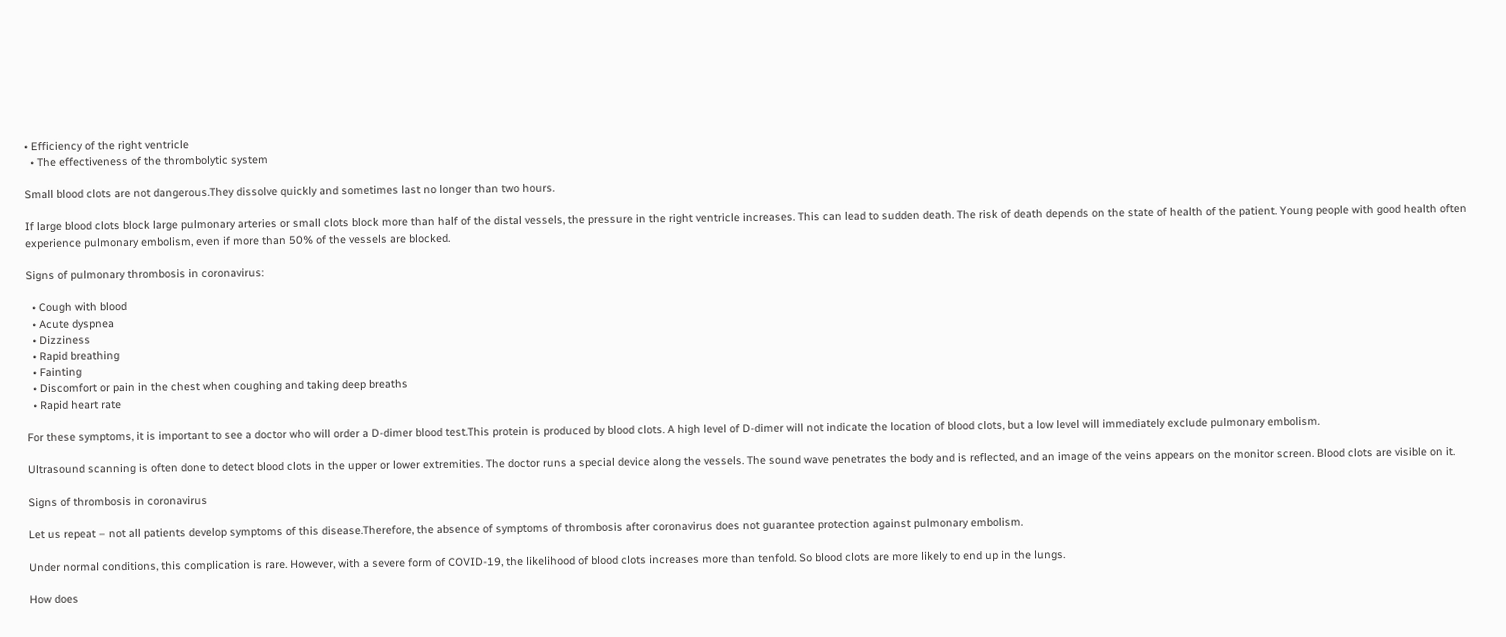• Efficiency of the right ventricle
  • The effectiveness of the thrombolytic system

Small blood clots are not dangerous.They dissolve quickly and sometimes last no longer than two hours.

If large blood clots block large pulmonary arteries or small clots block more than half of the distal vessels, the pressure in the right ventricle increases. This can lead to sudden death. The risk of death depends on the state of health of the patient. Young people with good health often experience pulmonary embolism, even if more than 50% of the vessels are blocked.

Signs of pulmonary thrombosis in coronavirus:

  • Cough with blood
  • Acute dyspnea
  • Dizziness
  • Rapid breathing
  • Fainting
  • Discomfort or pain in the chest when coughing and taking deep breaths
  • Rapid heart rate

For these symptoms, it is important to see a doctor who will order a D-dimer blood test.This protein is produced by blood clots. A high level of D-dimer will not indicate the location of blood clots, but a low level will immediately exclude pulmonary embolism.

Ultrasound scanning is often done to detect blood clots in the upper or lower extremities. The doctor runs a special device along the vessels. The sound wave penetrates the body and is reflected, and an image of the veins appears on the monitor screen. Blood clots are visible on it.

Signs of thrombosis in coronavirus

Let us repeat – not all patients develop symptoms of this disease.Therefore, the absence of symptoms of thrombosis after coronavirus does not guarantee protection against pulmonary embolism.

Under normal conditions, this complication is rare. However, with a severe form of COVID-19, the likelihood of blood clots increases more than tenfold. So blood clots are more likely to end up in the lungs.

How does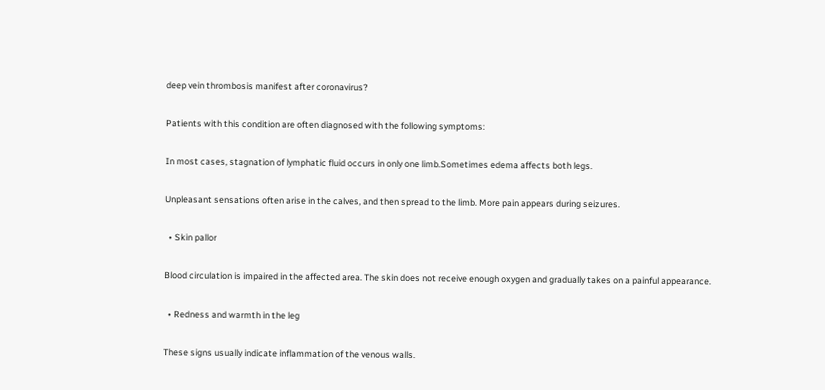deep vein thrombosis manifest after coronavirus?

Patients with this condition are often diagnosed with the following symptoms:

In most cases, stagnation of lymphatic fluid occurs in only one limb.Sometimes edema affects both legs.

Unpleasant sensations often arise in the calves, and then spread to the limb. More pain appears during seizures.

  • Skin pallor

Blood circulation is impaired in the affected area. The skin does not receive enough oxygen and gradually takes on a painful appearance.

  • Redness and warmth in the leg

These signs usually indicate inflammation of the venous walls.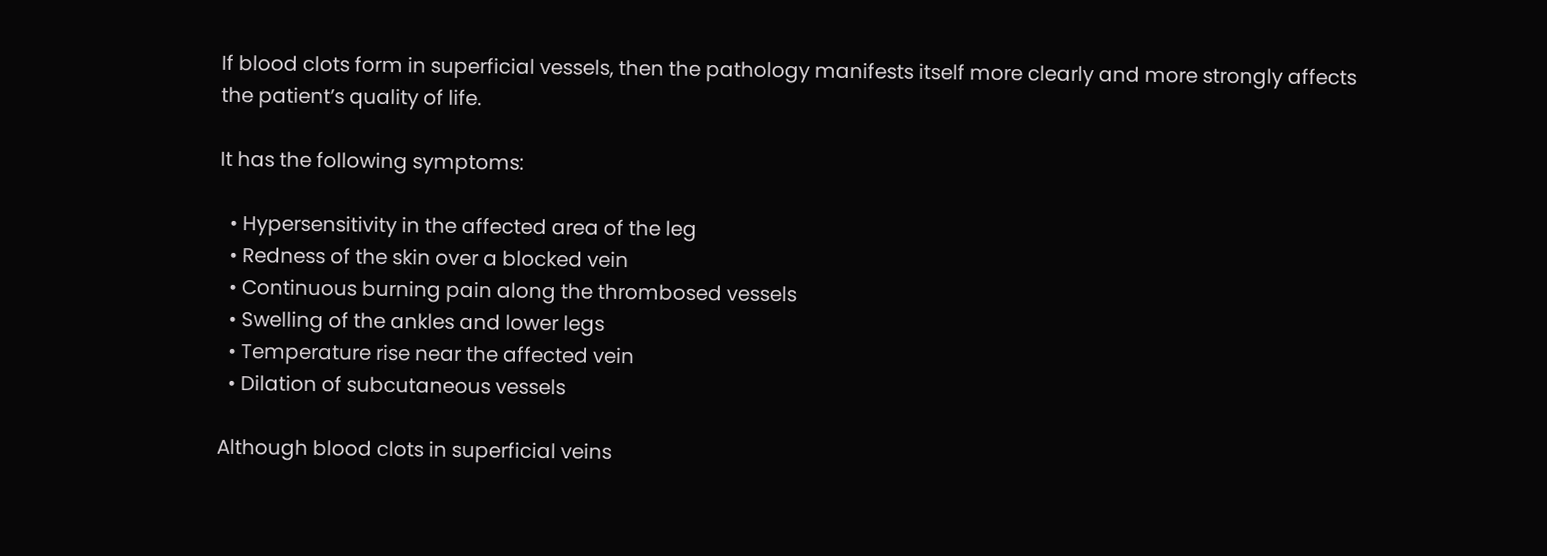If blood clots form in superficial vessels, then the pathology manifests itself more clearly and more strongly affects the patient’s quality of life.

It has the following symptoms:

  • Hypersensitivity in the affected area of the leg
  • Redness of the skin over a blocked vein
  • Continuous burning pain along the thrombosed vessels
  • Swelling of the ankles and lower legs
  • Temperature rise near the affected vein
  • Dilation of subcutaneous vessels

Although blood clots in superficial veins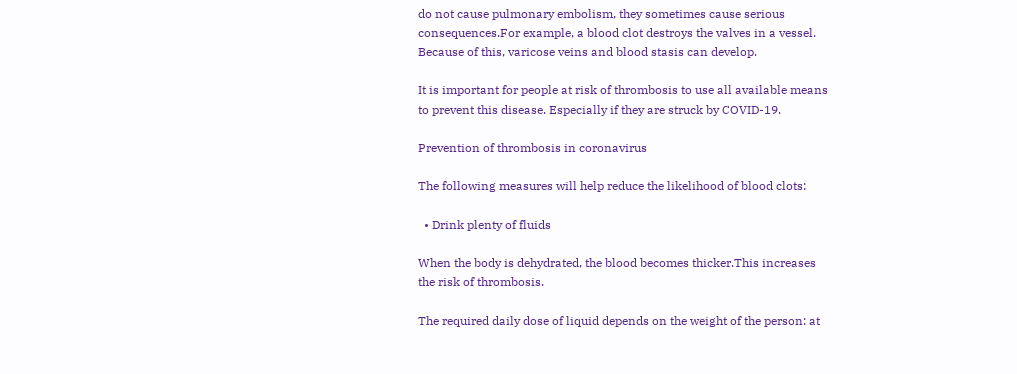do not cause pulmonary embolism, they sometimes cause serious consequences.For example, a blood clot destroys the valves in a vessel. Because of this, varicose veins and blood stasis can develop.

It is important for people at risk of thrombosis to use all available means to prevent this disease. Especially if they are struck by COVID-19.

Prevention of thrombosis in coronavirus

The following measures will help reduce the likelihood of blood clots:

  • Drink plenty of fluids

When the body is dehydrated, the blood becomes thicker.This increases the risk of thrombosis.

The required daily dose of liquid depends on the weight of the person: at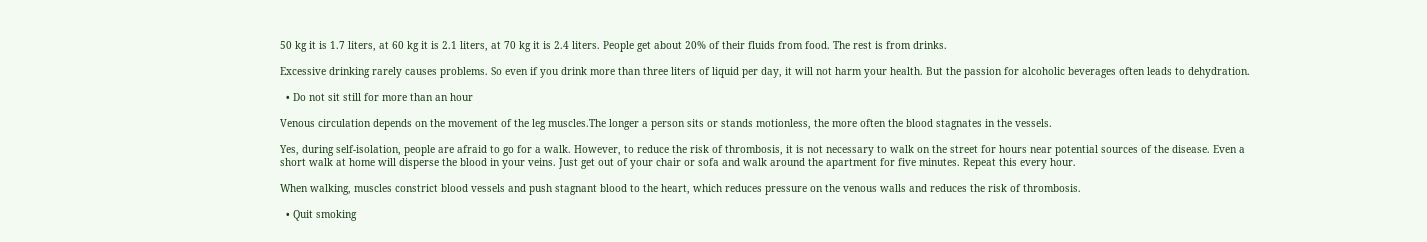50 kg it is 1.7 liters, at 60 kg it is 2.1 liters, at 70 kg it is 2.4 liters. People get about 20% of their fluids from food. The rest is from drinks.

Excessive drinking rarely causes problems. So even if you drink more than three liters of liquid per day, it will not harm your health. But the passion for alcoholic beverages often leads to dehydration.

  • Do not sit still for more than an hour

Venous circulation depends on the movement of the leg muscles.The longer a person sits or stands motionless, the more often the blood stagnates in the vessels.

Yes, during self-isolation, people are afraid to go for a walk. However, to reduce the risk of thrombosis, it is not necessary to walk on the street for hours near potential sources of the disease. Even a short walk at home will disperse the blood in your veins. Just get out of your chair or sofa and walk around the apartment for five minutes. Repeat this every hour.

When walking, muscles constrict blood vessels and push stagnant blood to the heart, which reduces pressure on the venous walls and reduces the risk of thrombosis.

  • Quit smoking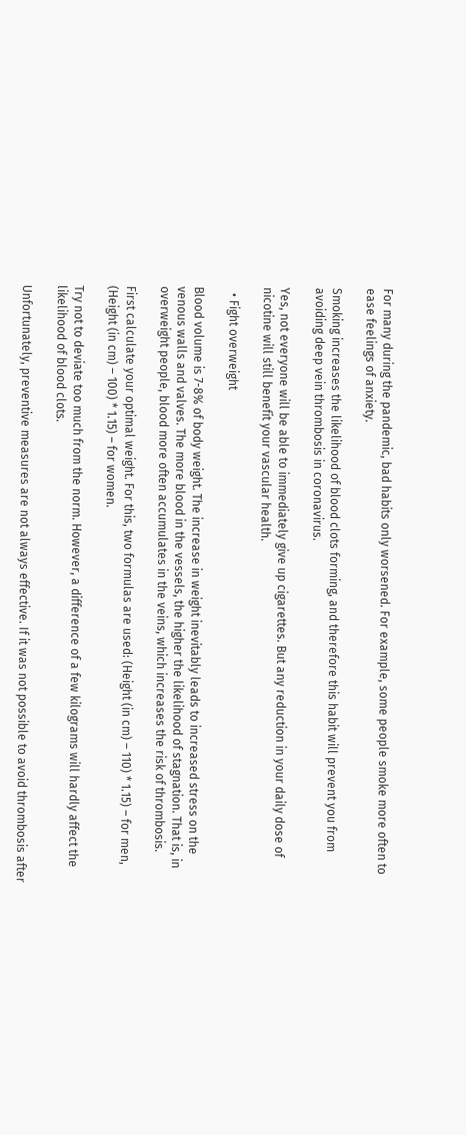For many during the pandemic, bad habits only worsened. For example, some people smoke more often to ease feelings of anxiety.

Smoking increases the likelihood of blood clots forming, and therefore this habit will prevent you from avoiding deep vein thrombosis in coronavirus.

Yes, not everyone will be able to immediately give up cigarettes. But any reduction in your daily dose of nicotine will still benefit your vascular health.

  • Fight overweight

Blood volume is 7-8% of body weight. The increase in weight inevitably leads to increased stress on the venous walls and valves. The more blood in the vessels, the higher the likelihood of stagnation. That is, in overweight people, blood more often accumulates in the veins, which increases the risk of thrombosis.

First calculate your optimal weight. For this, two formulas are used: (Height (in cm) – 110) * 1.15) – for men, (Height (in cm) – 100) * 1.15) – for women.

Try not to deviate too much from the norm. However, a difference of a few kilograms will hardly affect the likelihood of blood clots.

Unfortunately, preventive measures are not always effective. If it was not possible to avoid thrombosis after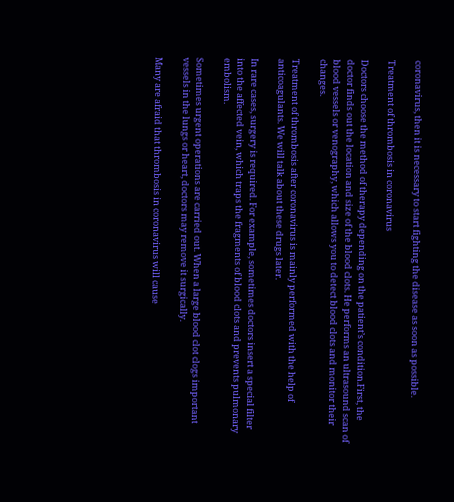coronavirus, then it is necessary to start fighting the disease as soon as possible.

Treatment of thrombosis in coronavirus

Doctors choose the method of therapy depending on the patient’s condition.First, the doctor finds out the location and size of the blood clots. He performs an ultrasound scan of blood vessels or venography, which allows you to detect blood clots and monitor their changes.

Treatment of thrombosis after coronavirus is mainly performed with the help of anticoagulants. We will talk about these drugs later.

In rare cases, surgery is required. For example, sometimes doctors insert a special filter into the affected vein, which traps the fragments of blood clots and prevents pulmonary embolism.

Sometimes urgent operations are carried out. When a large blood clot clogs important vessels in the lungs or heart, doctors may remove it surgically.

Many are afraid that thrombosis in coronavirus will cause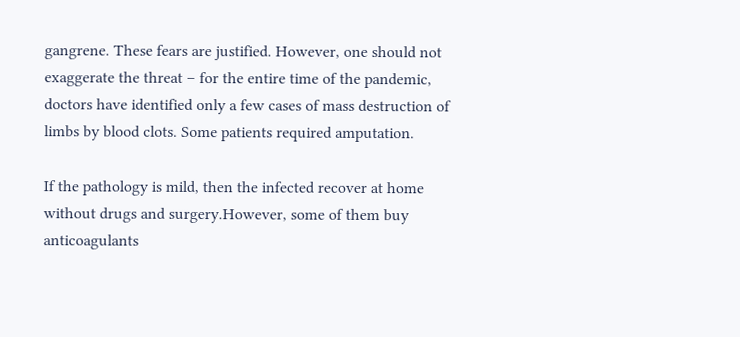gangrene. These fears are justified. However, one should not exaggerate the threat – for the entire time of the pandemic, doctors have identified only a few cases of mass destruction of limbs by blood clots. Some patients required amputation.

If the pathology is mild, then the infected recover at home without drugs and surgery.However, some of them buy anticoagulants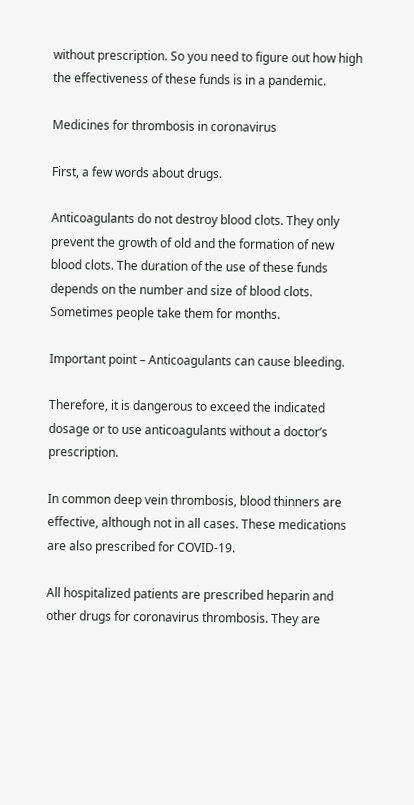without prescription. So you need to figure out how high the effectiveness of these funds is in a pandemic.

Medicines for thrombosis in coronavirus

First, a few words about drugs.

Anticoagulants do not destroy blood clots. They only prevent the growth of old and the formation of new blood clots. The duration of the use of these funds depends on the number and size of blood clots. Sometimes people take them for months.

Important point – Anticoagulants can cause bleeding.

Therefore, it is dangerous to exceed the indicated dosage or to use anticoagulants without a doctor’s prescription.

In common deep vein thrombosis, blood thinners are effective, although not in all cases. These medications are also prescribed for COVID-19.

All hospitalized patients are prescribed heparin and other drugs for coronavirus thrombosis. They are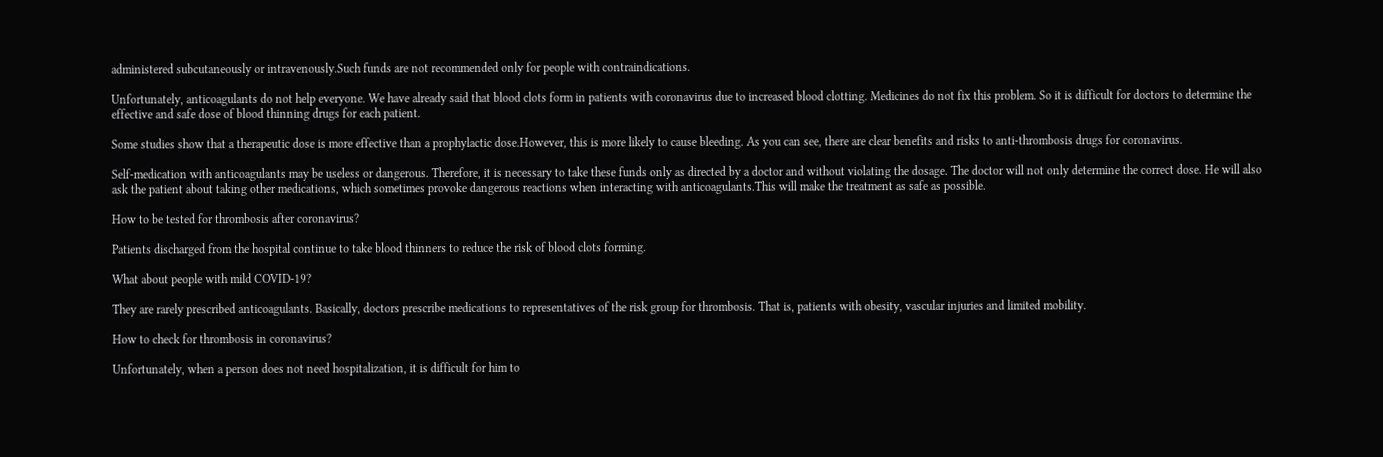administered subcutaneously or intravenously.Such funds are not recommended only for people with contraindications.

Unfortunately, anticoagulants do not help everyone. We have already said that blood clots form in patients with coronavirus due to increased blood clotting. Medicines do not fix this problem. So it is difficult for doctors to determine the effective and safe dose of blood thinning drugs for each patient.

Some studies show that a therapeutic dose is more effective than a prophylactic dose.However, this is more likely to cause bleeding. As you can see, there are clear benefits and risks to anti-thrombosis drugs for coronavirus.

Self-medication with anticoagulants may be useless or dangerous. Therefore, it is necessary to take these funds only as directed by a doctor and without violating the dosage. The doctor will not only determine the correct dose. He will also ask the patient about taking other medications, which sometimes provoke dangerous reactions when interacting with anticoagulants.This will make the treatment as safe as possible.

How to be tested for thrombosis after coronavirus?

Patients discharged from the hospital continue to take blood thinners to reduce the risk of blood clots forming.

What about people with mild COVID-19?

They are rarely prescribed anticoagulants. Basically, doctors prescribe medications to representatives of the risk group for thrombosis. That is, patients with obesity, vascular injuries and limited mobility.

How to check for thrombosis in coronavirus?

Unfortunately, when a person does not need hospitalization, it is difficult for him to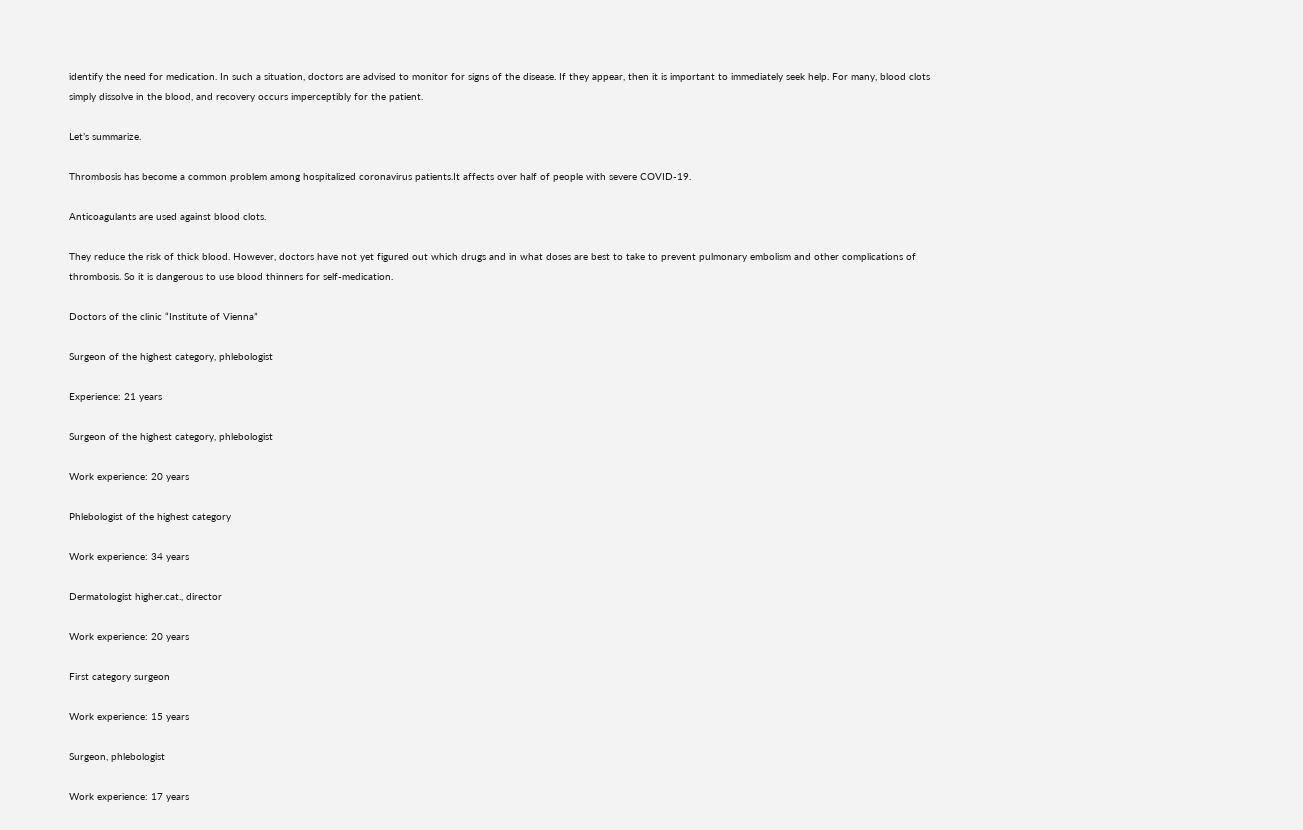identify the need for medication. In such a situation, doctors are advised to monitor for signs of the disease. If they appear, then it is important to immediately seek help. For many, blood clots simply dissolve in the blood, and recovery occurs imperceptibly for the patient.

Let’s summarize.

Thrombosis has become a common problem among hospitalized coronavirus patients.It affects over half of people with severe COVID-19.

Anticoagulants are used against blood clots.

They reduce the risk of thick blood. However, doctors have not yet figured out which drugs and in what doses are best to take to prevent pulmonary embolism and other complications of thrombosis. So it is dangerous to use blood thinners for self-medication.

Doctors of the clinic “Institute of Vienna”

Surgeon of the highest category, phlebologist

Experience: 21 years

Surgeon of the highest category, phlebologist

Work experience: 20 years

Phlebologist of the highest category

Work experience: 34 years

Dermatologist higher.cat., director

Work experience: 20 years

First category surgeon

Work experience: 15 years

Surgeon, phlebologist

Work experience: 17 years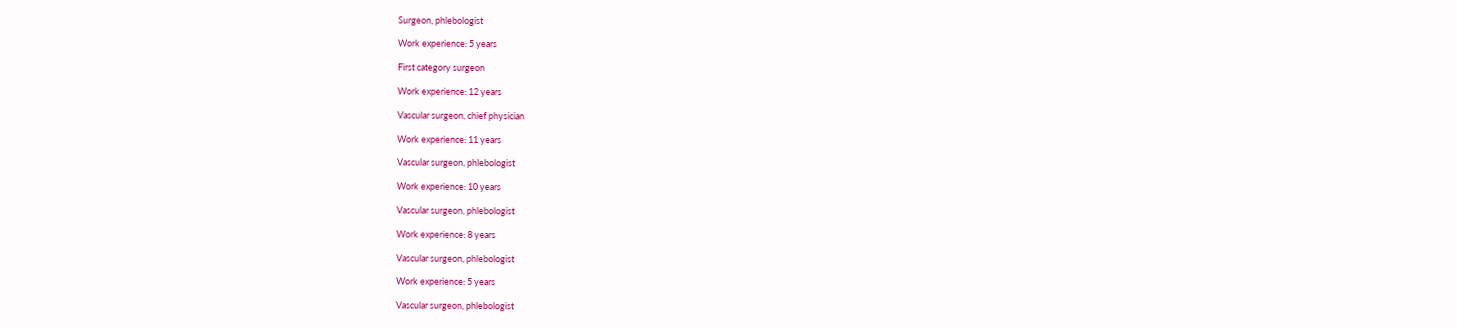Surgeon, phlebologist

Work experience: 5 years

First category surgeon

Work experience: 12 years

Vascular surgeon, chief physician

Work experience: 11 years

Vascular surgeon, phlebologist

Work experience: 10 years

Vascular surgeon, phlebologist

Work experience: 8 years

Vascular surgeon, phlebologist

Work experience: 5 years

Vascular surgeon, phlebologist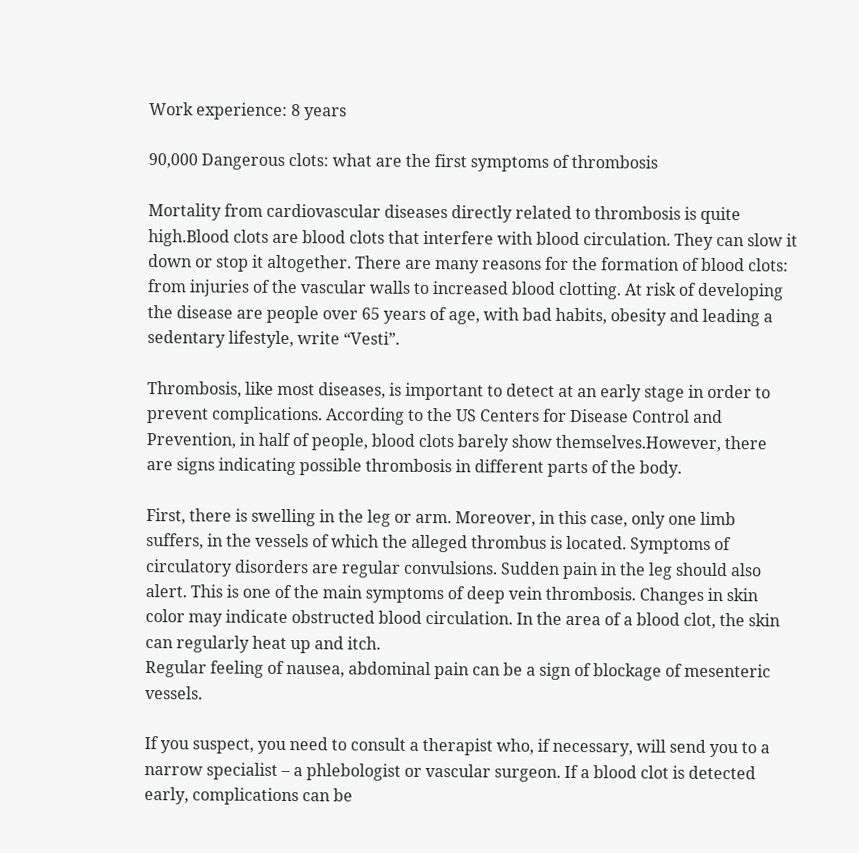Work experience: 8 years

90,000 Dangerous clots: what are the first symptoms of thrombosis

Mortality from cardiovascular diseases directly related to thrombosis is quite high.Blood clots are blood clots that interfere with blood circulation. They can slow it down or stop it altogether. There are many reasons for the formation of blood clots: from injuries of the vascular walls to increased blood clotting. At risk of developing the disease are people over 65 years of age, with bad habits, obesity and leading a sedentary lifestyle, write “Vesti”.

Thrombosis, like most diseases, is important to detect at an early stage in order to prevent complications. According to the US Centers for Disease Control and Prevention, in half of people, blood clots barely show themselves.However, there are signs indicating possible thrombosis in different parts of the body.

First, there is swelling in the leg or arm. Moreover, in this case, only one limb suffers, in the vessels of which the alleged thrombus is located. Symptoms of circulatory disorders are regular convulsions. Sudden pain in the leg should also alert. This is one of the main symptoms of deep vein thrombosis. Changes in skin color may indicate obstructed blood circulation. In the area of a blood clot, the skin can regularly heat up and itch.
Regular feeling of nausea, abdominal pain can be a sign of blockage of mesenteric vessels.

If you suspect, you need to consult a therapist who, if necessary, will send you to a narrow specialist – a phlebologist or vascular surgeon. If a blood clot is detected early, complications can be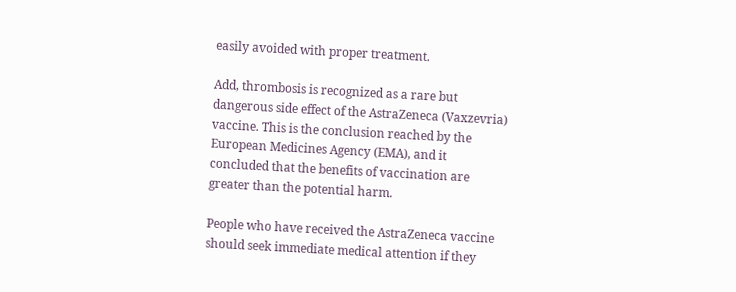easily avoided with proper treatment.

Add, thrombosis is recognized as a rare but dangerous side effect of the AstraZeneca (Vaxzevria) vaccine. This is the conclusion reached by the European Medicines Agency (EMA), and it concluded that the benefits of vaccination are greater than the potential harm.

People who have received the AstraZeneca vaccine should seek immediate medical attention if they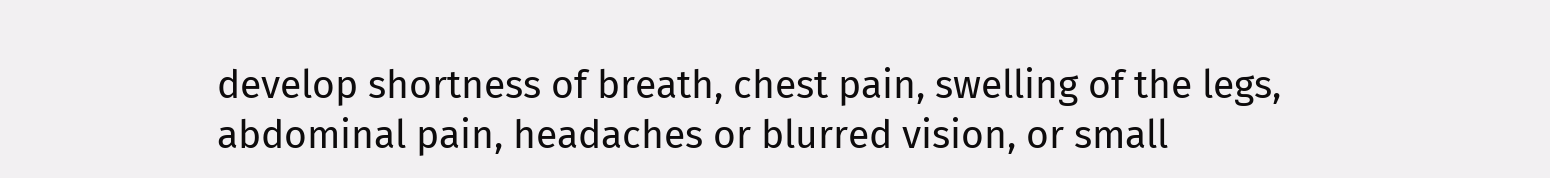develop shortness of breath, chest pain, swelling of the legs, abdominal pain, headaches or blurred vision, or small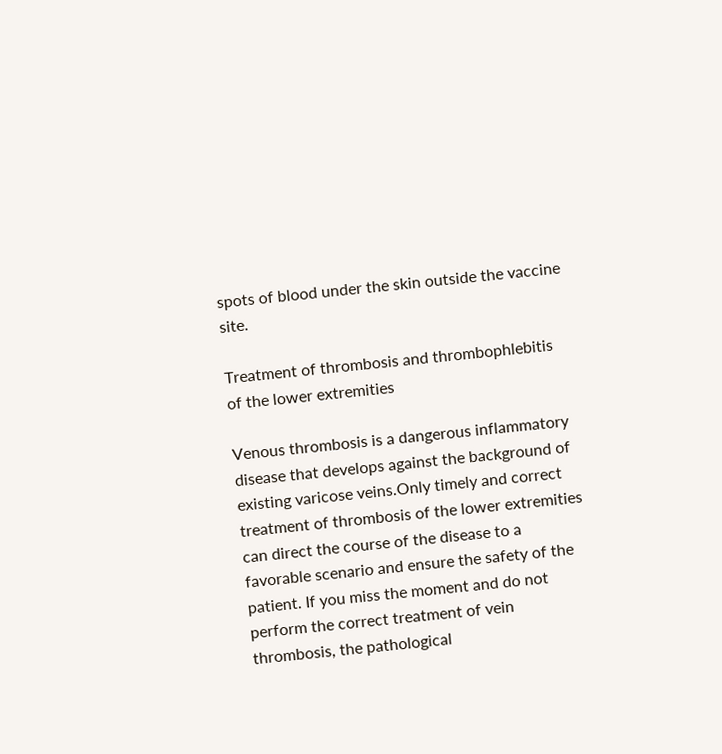spots of blood under the skin outside the vaccine site.

Treatment of thrombosis and thrombophlebitis of the lower extremities

Venous thrombosis is a dangerous inflammatory disease that develops against the background of existing varicose veins.Only timely and correct treatment of thrombosis of the lower extremities can direct the course of the disease to a favorable scenario and ensure the safety of the patient. If you miss the moment and do not perform the correct treatment of vein thrombosis, the pathological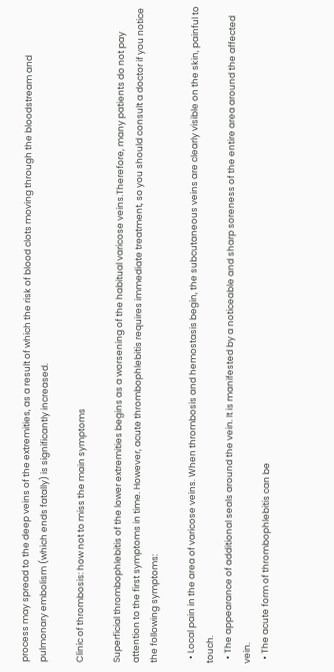process may spread to the deep veins of the extremities, as a result of which the risk of blood clots moving through the bloodstream and pulmonary embolism (which ends fatally) is significantly increased.

Clinic of thrombosis: how not to miss the main symptoms

Superficial thrombophlebitis of the lower extremities begins as a worsening of the habitual varicose veins.Therefore, many patients do not pay attention to the first symptoms in time. However, acute thrombophlebitis requires immediate treatment, so you should consult a doctor if you notice the following symptoms:

  • Local pain in the area of varicose veins. When thrombosis and hemostasis begin, the subcutaneous veins are clearly visible on the skin, painful to touch.
  • The appearance of additional seals around the vein. It is manifested by a noticeable and sharp soreness of the entire area around the affected vein.
  • The acute form of thrombophlebitis can be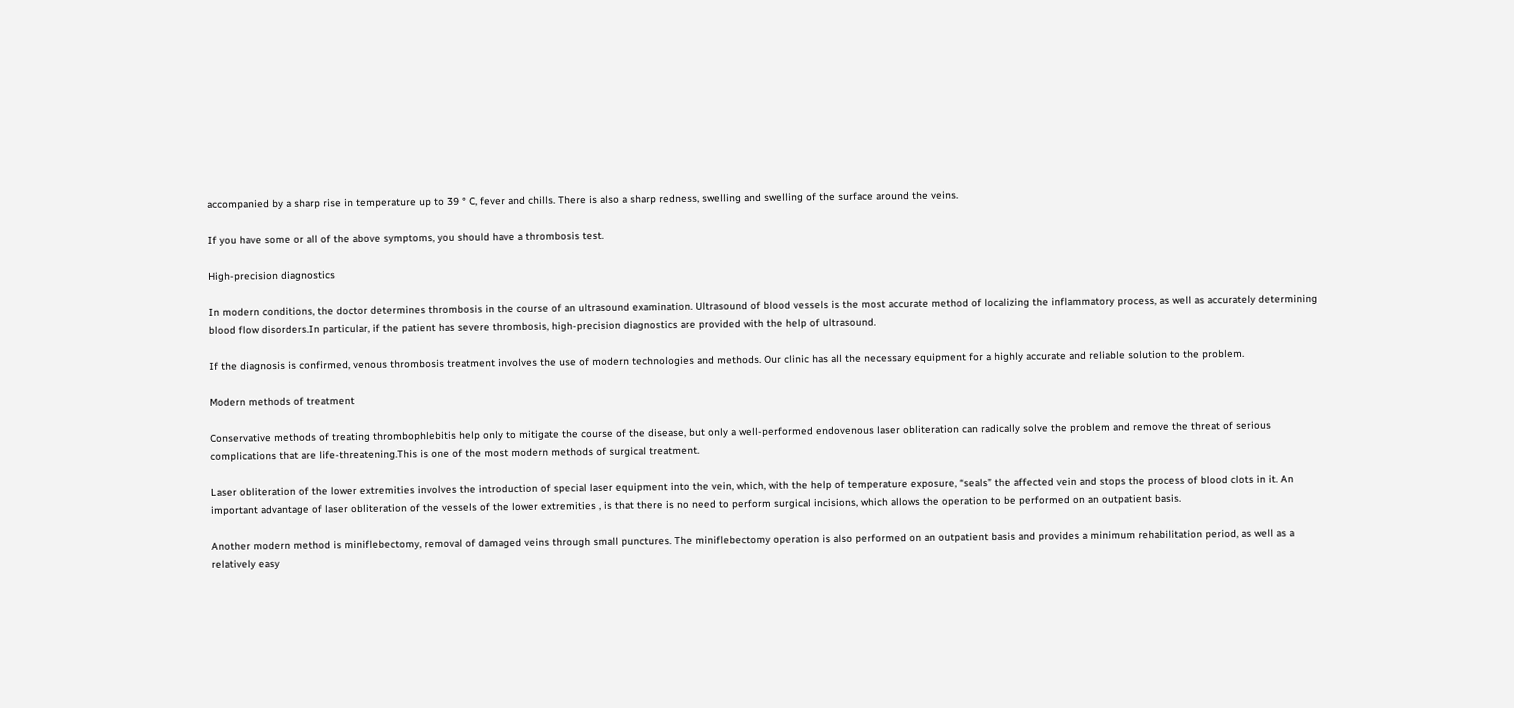accompanied by a sharp rise in temperature up to 39 ° C, fever and chills. There is also a sharp redness, swelling and swelling of the surface around the veins.

If you have some or all of the above symptoms, you should have a thrombosis test.

High-precision diagnostics

In modern conditions, the doctor determines thrombosis in the course of an ultrasound examination. Ultrasound of blood vessels is the most accurate method of localizing the inflammatory process, as well as accurately determining blood flow disorders.In particular, if the patient has severe thrombosis, high-precision diagnostics are provided with the help of ultrasound.

If the diagnosis is confirmed, venous thrombosis treatment involves the use of modern technologies and methods. Our clinic has all the necessary equipment for a highly accurate and reliable solution to the problem.

Modern methods of treatment

Conservative methods of treating thrombophlebitis help only to mitigate the course of the disease, but only a well-performed endovenous laser obliteration can radically solve the problem and remove the threat of serious complications that are life-threatening.This is one of the most modern methods of surgical treatment.

Laser obliteration of the lower extremities involves the introduction of special laser equipment into the vein, which, with the help of temperature exposure, “seals” the affected vein and stops the process of blood clots in it. An important advantage of laser obliteration of the vessels of the lower extremities , is that there is no need to perform surgical incisions, which allows the operation to be performed on an outpatient basis.

Another modern method is miniflebectomy, removal of damaged veins through small punctures. The miniflebectomy operation is also performed on an outpatient basis and provides a minimum rehabilitation period, as well as a relatively easy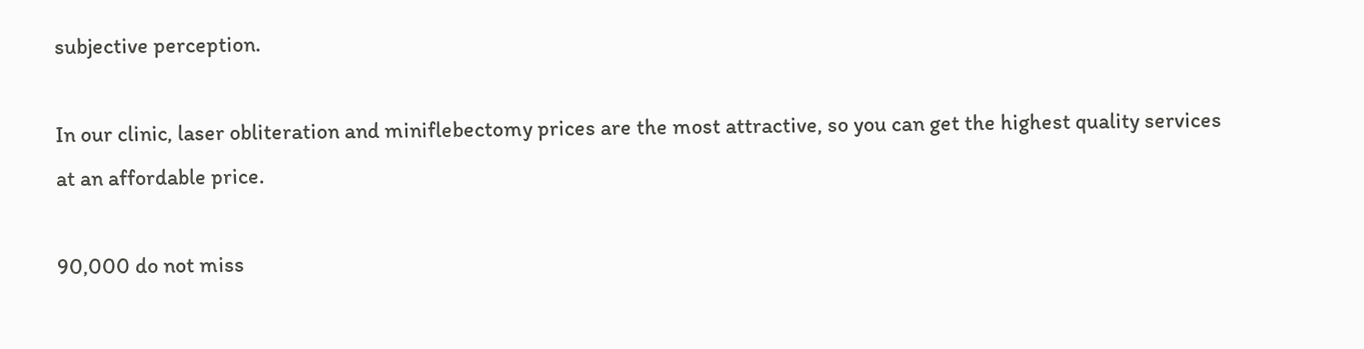subjective perception.

In our clinic, laser obliteration and miniflebectomy prices are the most attractive, so you can get the highest quality services at an affordable price.

90,000 do not miss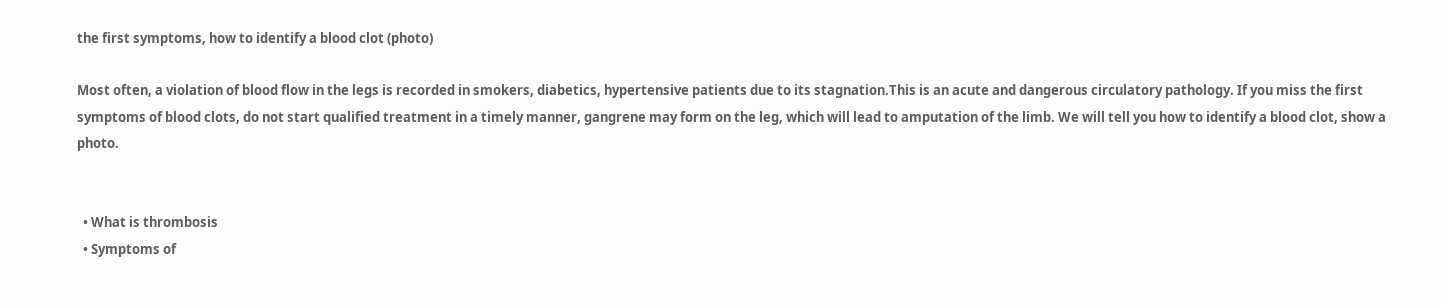the first symptoms, how to identify a blood clot (photo)

Most often, a violation of blood flow in the legs is recorded in smokers, diabetics, hypertensive patients due to its stagnation.This is an acute and dangerous circulatory pathology. If you miss the first symptoms of blood clots, do not start qualified treatment in a timely manner, gangrene may form on the leg, which will lead to amputation of the limb. We will tell you how to identify a blood clot, show a photo.


  • What is thrombosis
  • Symptoms of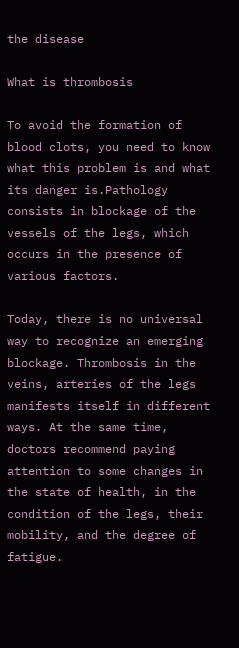the disease

What is thrombosis

To avoid the formation of blood clots, you need to know what this problem is and what its danger is.Pathology consists in blockage of the vessels of the legs, which occurs in the presence of various factors.

Today, there is no universal way to recognize an emerging blockage. Thrombosis in the veins, arteries of the legs manifests itself in different ways. At the same time, doctors recommend paying attention to some changes in the state of health, in the condition of the legs, their mobility, and the degree of fatigue.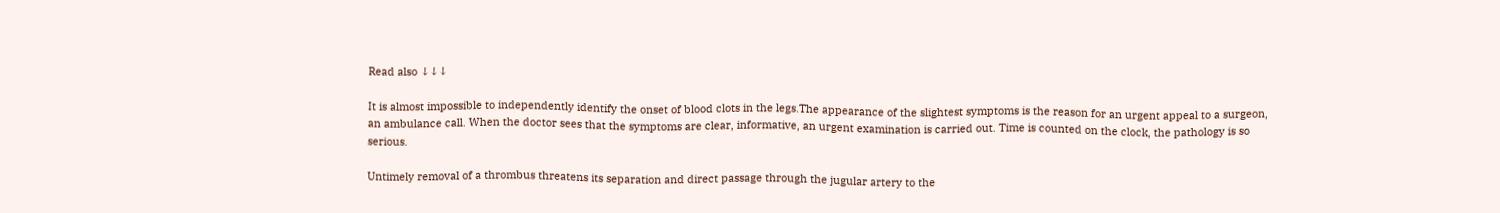Read also ↓↓↓

It is almost impossible to independently identify the onset of blood clots in the legs.The appearance of the slightest symptoms is the reason for an urgent appeal to a surgeon, an ambulance call. When the doctor sees that the symptoms are clear, informative, an urgent examination is carried out. Time is counted on the clock, the pathology is so serious.

Untimely removal of a thrombus threatens its separation and direct passage through the jugular artery to the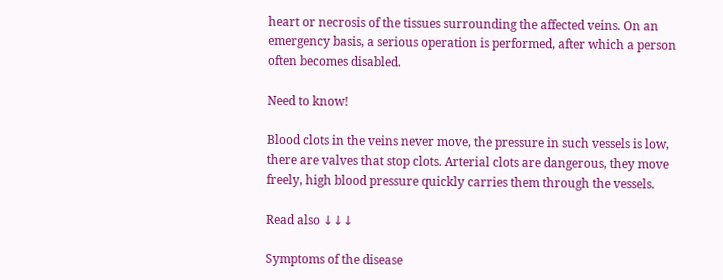heart or necrosis of the tissues surrounding the affected veins. On an emergency basis, a serious operation is performed, after which a person often becomes disabled.

Need to know!

Blood clots in the veins never move, the pressure in such vessels is low, there are valves that stop clots. Arterial clots are dangerous, they move freely, high blood pressure quickly carries them through the vessels.

Read also ↓↓↓

Symptoms of the disease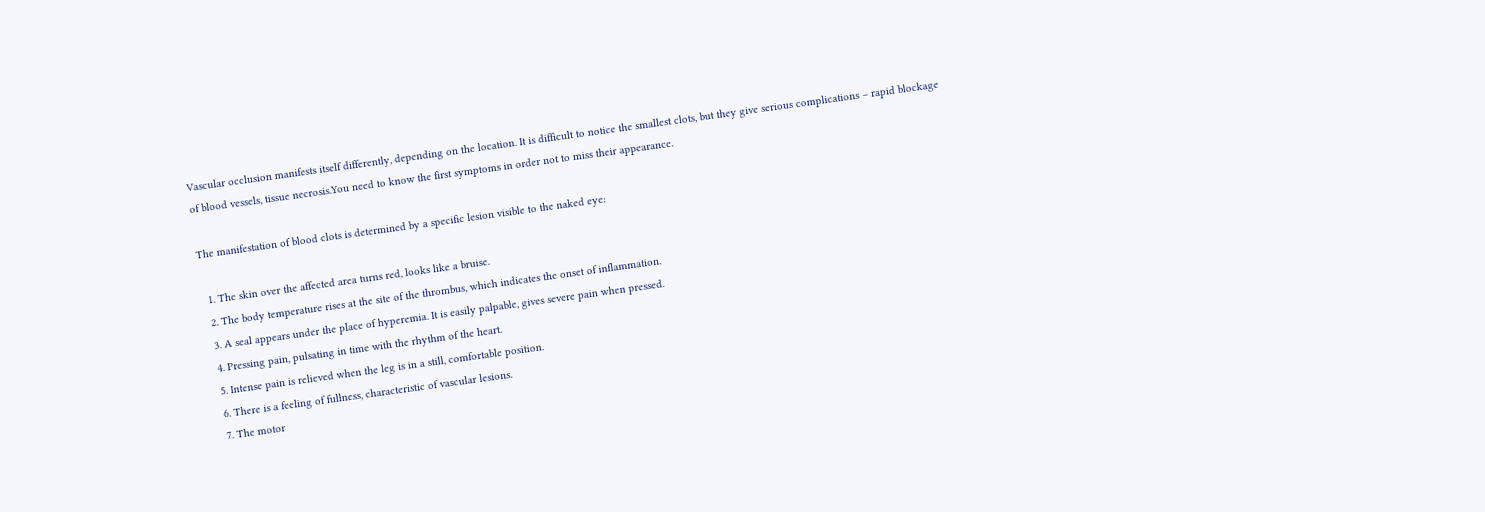Vascular occlusion manifests itself differently, depending on the location. It is difficult to notice the smallest clots, but they give serious complications – rapid blockage of blood vessels, tissue necrosis.You need to know the first symptoms in order not to miss their appearance.

The manifestation of blood clots is determined by a specific lesion visible to the naked eye:

  1. The skin over the affected area turns red, looks like a bruise.
  2. The body temperature rises at the site of the thrombus, which indicates the onset of inflammation.
  3. A seal appears under the place of hyperemia. It is easily palpable, gives severe pain when pressed.
  4. Pressing pain, pulsating in time with the rhythm of the heart.
  5. Intense pain is relieved when the leg is in a still, comfortable position.
  6. There is a feeling of fullness, characteristic of vascular lesions.
  7. The motor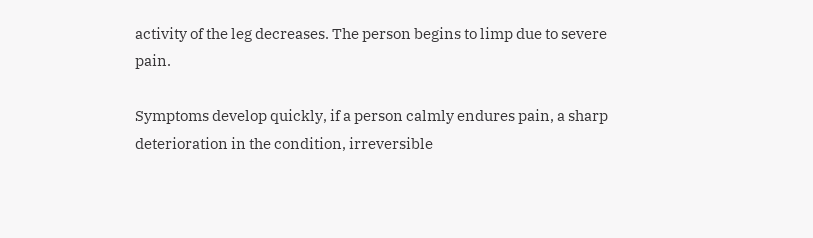activity of the leg decreases. The person begins to limp due to severe pain.

Symptoms develop quickly, if a person calmly endures pain, a sharp deterioration in the condition, irreversible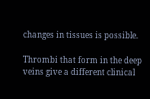changes in tissues is possible.

Thrombi that form in the deep veins give a different clinical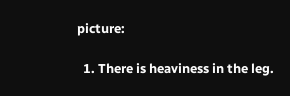picture:

  1. There is heaviness in the leg.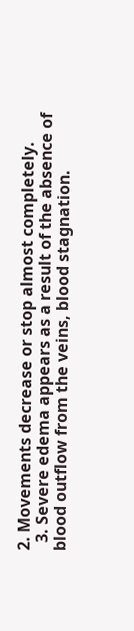2. Movements decrease or stop almost completely.
  3. Severe edema appears as a result of the absence of blood outflow from the veins, blood stagnation.